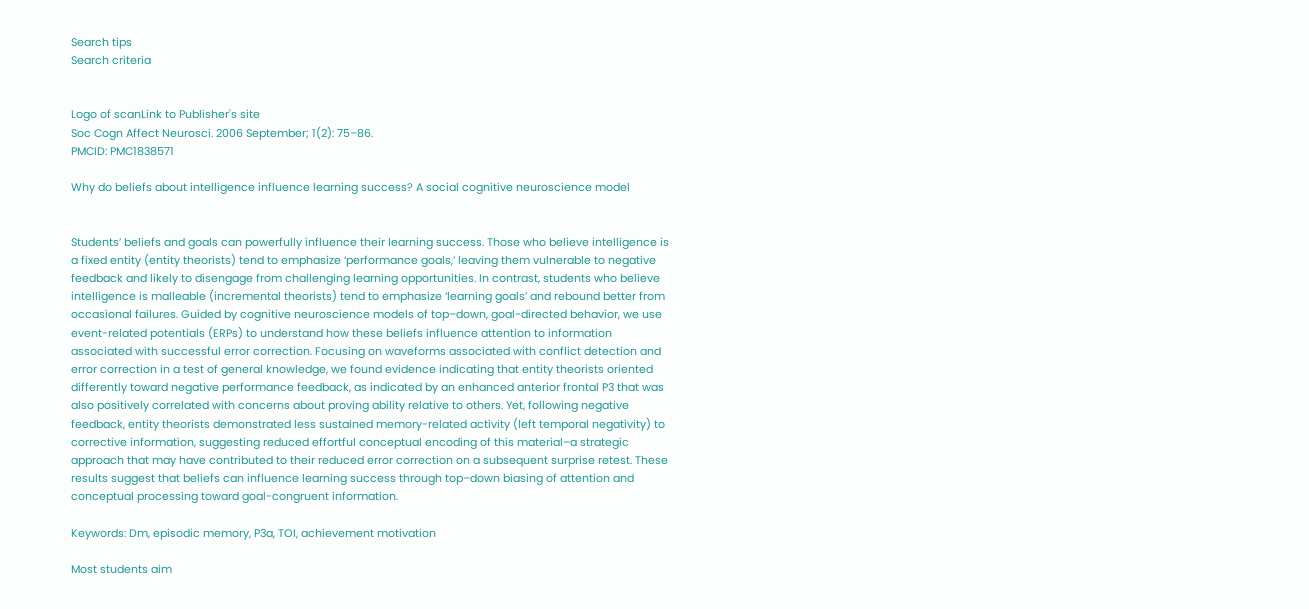Search tips
Search criteria


Logo of scanLink to Publisher's site
Soc Cogn Affect Neurosci. 2006 September; 1(2): 75–86.
PMCID: PMC1838571

Why do beliefs about intelligence influence learning success? A social cognitive neuroscience model


Students’ beliefs and goals can powerfully influence their learning success. Those who believe intelligence is a fixed entity (entity theorists) tend to emphasize ‘performance goals,’ leaving them vulnerable to negative feedback and likely to disengage from challenging learning opportunities. In contrast, students who believe intelligence is malleable (incremental theorists) tend to emphasize ‘learning goals’ and rebound better from occasional failures. Guided by cognitive neuroscience models of top–down, goal-directed behavior, we use event-related potentials (ERPs) to understand how these beliefs influence attention to information associated with successful error correction. Focusing on waveforms associated with conflict detection and error correction in a test of general knowledge, we found evidence indicating that entity theorists oriented differently toward negative performance feedback, as indicated by an enhanced anterior frontal P3 that was also positively correlated with concerns about proving ability relative to others. Yet, following negative feedback, entity theorists demonstrated less sustained memory-related activity (left temporal negativity) to corrective information, suggesting reduced effortful conceptual encoding of this material–a strategic approach that may have contributed to their reduced error correction on a subsequent surprise retest. These results suggest that beliefs can influence learning success through top–down biasing of attention and conceptual processing toward goal-congruent information.

Keywords: Dm, episodic memory, P3a, TOI, achievement motivation

Most students aim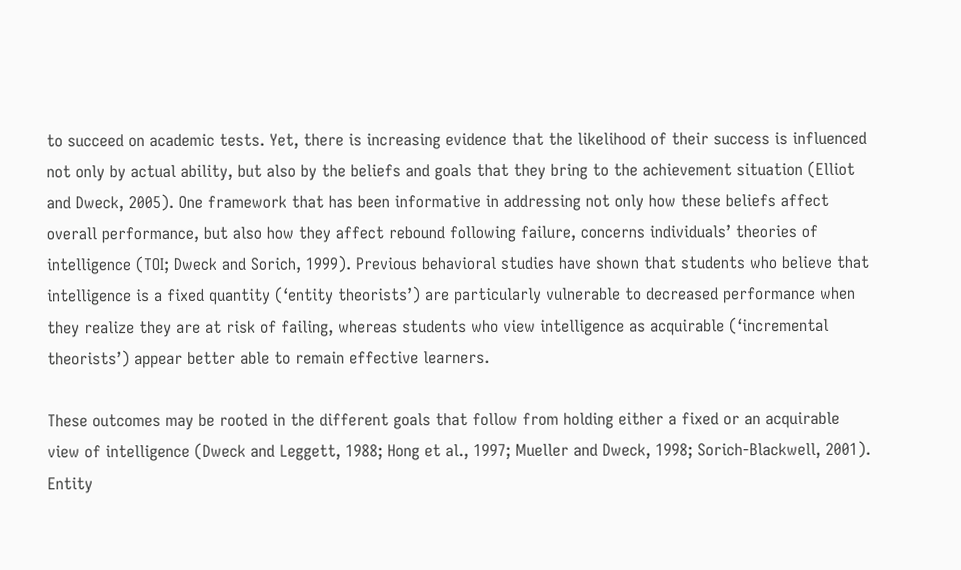to succeed on academic tests. Yet, there is increasing evidence that the likelihood of their success is influenced not only by actual ability, but also by the beliefs and goals that they bring to the achievement situation (Elliot and Dweck, 2005). One framework that has been informative in addressing not only how these beliefs affect overall performance, but also how they affect rebound following failure, concerns individuals’ theories of intelligence (TOI; Dweck and Sorich, 1999). Previous behavioral studies have shown that students who believe that intelligence is a fixed quantity (‘entity theorists’) are particularly vulnerable to decreased performance when they realize they are at risk of failing, whereas students who view intelligence as acquirable (‘incremental theorists’) appear better able to remain effective learners.

These outcomes may be rooted in the different goals that follow from holding either a fixed or an acquirable view of intelligence (Dweck and Leggett, 1988; Hong et al., 1997; Mueller and Dweck, 1998; Sorich-Blackwell, 2001). Entity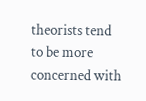theorists tend to be more concerned with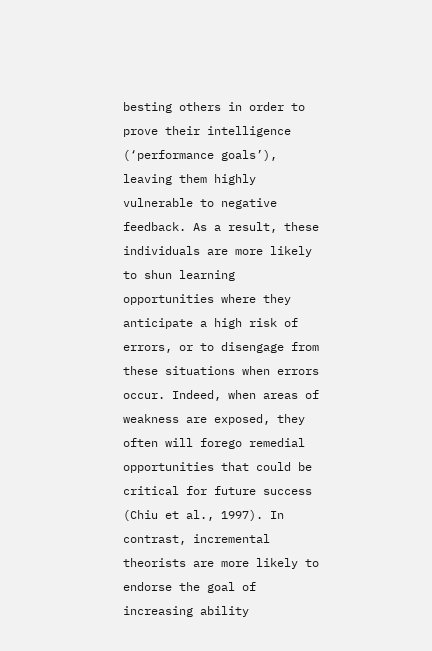besting others in order to prove their intelligence (‘performance goals’), leaving them highly vulnerable to negative feedback. As a result, these individuals are more likely to shun learning opportunities where they anticipate a high risk of errors, or to disengage from these situations when errors occur. Indeed, when areas of weakness are exposed, they often will forego remedial opportunities that could be critical for future success (Chiu et al., 1997). In contrast, incremental theorists are more likely to endorse the goal of increasing ability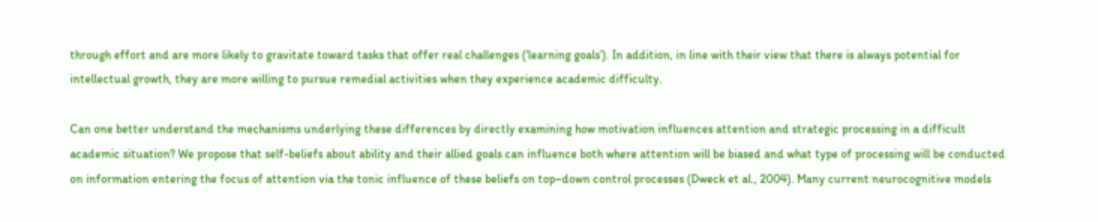through effort and are more likely to gravitate toward tasks that offer real challenges (‘learning goals’). In addition, in line with their view that there is always potential for intellectual growth, they are more willing to pursue remedial activities when they experience academic difficulty.

Can one better understand the mechanisms underlying these differences by directly examining how motivation influences attention and strategic processing in a difficult academic situation? We propose that self-beliefs about ability and their allied goals can influence both where attention will be biased and what type of processing will be conducted on information entering the focus of attention via the tonic influence of these beliefs on top–down control processes (Dweck et al., 2004). Many current neurocognitive models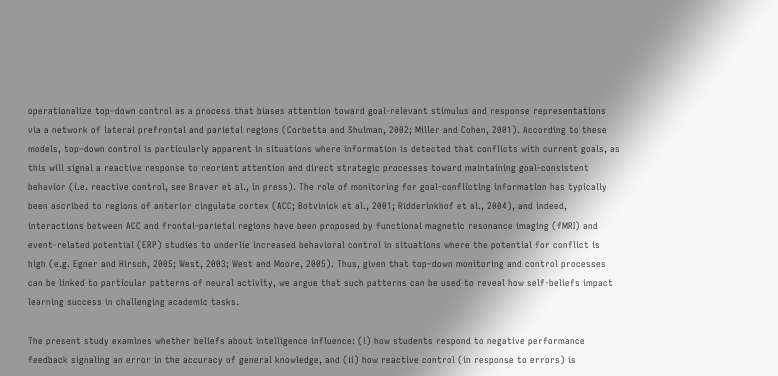operationalize top–down control as a process that biases attention toward goal-relevant stimulus and response representations via a network of lateral prefrontal and parietal regions (Corbetta and Shulman, 2002; Miller and Cohen, 2001). According to these models, top–down control is particularly apparent in situations where information is detected that conflicts with current goals, as this will signal a reactive response to reorient attention and direct strategic processes toward maintaining goal-consistent behavior (i.e. reactive control, see Braver et al., in press). The role of monitoring for goal-conflicting information has typically been ascribed to regions of anterior cingulate cortex (ACC; Botvinick et al., 2001; Ridderinkhof et al., 2004), and indeed, interactions between ACC and frontal-parietal regions have been proposed by functional magnetic resonance imaging (fMRI) and event-related potential (ERP) studies to underlie increased behavioral control in situations where the potential for conflict is high (e.g. Egner and Hirsch, 2005; West, 2003; West and Moore, 2005). Thus, given that top–down monitoring and control processes can be linked to particular patterns of neural activity, we argue that such patterns can be used to reveal how self-beliefs impact learning success in challenging academic tasks.

The present study examines whether beliefs about intelligence influence: (i) how students respond to negative performance feedback signaling an error in the accuracy of general knowledge, and (ii) how reactive control (in response to errors) is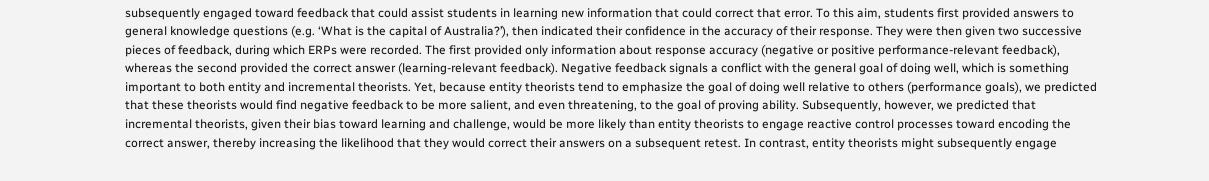subsequently engaged toward feedback that could assist students in learning new information that could correct that error. To this aim, students first provided answers to general knowledge questions (e.g. ‘What is the capital of Australia?’), then indicated their confidence in the accuracy of their response. They were then given two successive pieces of feedback, during which ERPs were recorded. The first provided only information about response accuracy (negative or positive performance-relevant feedback), whereas the second provided the correct answer (learning-relevant feedback). Negative feedback signals a conflict with the general goal of doing well, which is something important to both entity and incremental theorists. Yet, because entity theorists tend to emphasize the goal of doing well relative to others (performance goals), we predicted that these theorists would find negative feedback to be more salient, and even threatening, to the goal of proving ability. Subsequently, however, we predicted that incremental theorists, given their bias toward learning and challenge, would be more likely than entity theorists to engage reactive control processes toward encoding the correct answer, thereby increasing the likelihood that they would correct their answers on a subsequent retest. In contrast, entity theorists might subsequently engage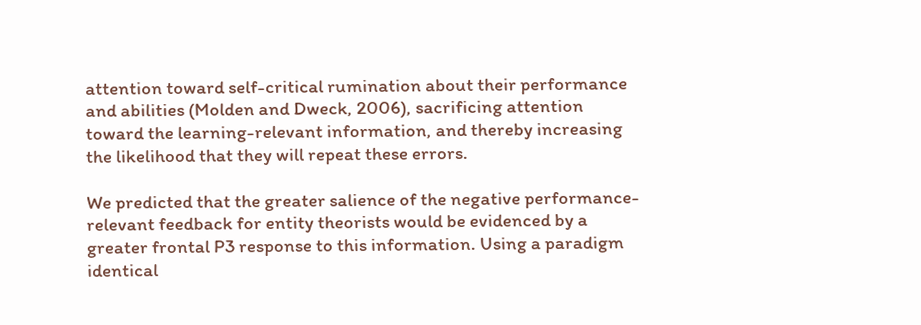attention toward self-critical rumination about their performance and abilities (Molden and Dweck, 2006), sacrificing attention toward the learning-relevant information, and thereby increasing the likelihood that they will repeat these errors.

We predicted that the greater salience of the negative performance-relevant feedback for entity theorists would be evidenced by a greater frontal P3 response to this information. Using a paradigm identical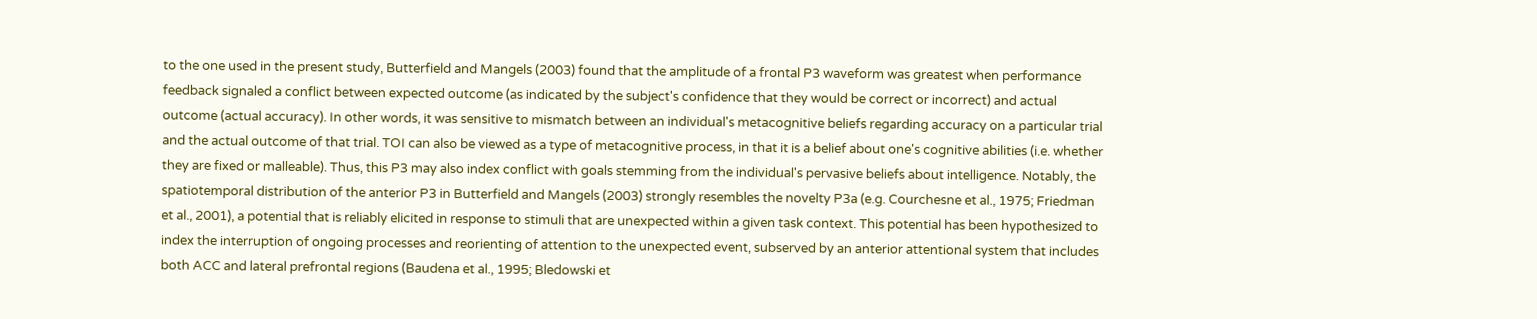to the one used in the present study, Butterfield and Mangels (2003) found that the amplitude of a frontal P3 waveform was greatest when performance feedback signaled a conflict between expected outcome (as indicated by the subject's confidence that they would be correct or incorrect) and actual outcome (actual accuracy). In other words, it was sensitive to mismatch between an individual's metacognitive beliefs regarding accuracy on a particular trial and the actual outcome of that trial. TOI can also be viewed as a type of metacognitive process, in that it is a belief about one's cognitive abilities (i.e. whether they are fixed or malleable). Thus, this P3 may also index conflict with goals stemming from the individual's pervasive beliefs about intelligence. Notably, the spatiotemporal distribution of the anterior P3 in Butterfield and Mangels (2003) strongly resembles the novelty P3a (e.g. Courchesne et al., 1975; Friedman et al., 2001), a potential that is reliably elicited in response to stimuli that are unexpected within a given task context. This potential has been hypothesized to index the interruption of ongoing processes and reorienting of attention to the unexpected event, subserved by an anterior attentional system that includes both ACC and lateral prefrontal regions (Baudena et al., 1995; Bledowski et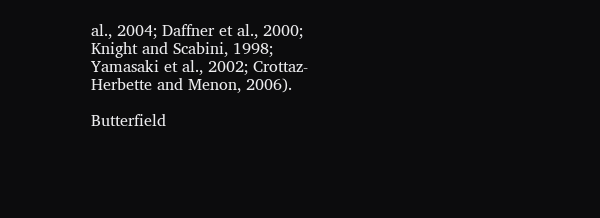al., 2004; Daffner et al., 2000; Knight and Scabini, 1998; Yamasaki et al., 2002; Crottaz-Herbette and Menon, 2006).

Butterfield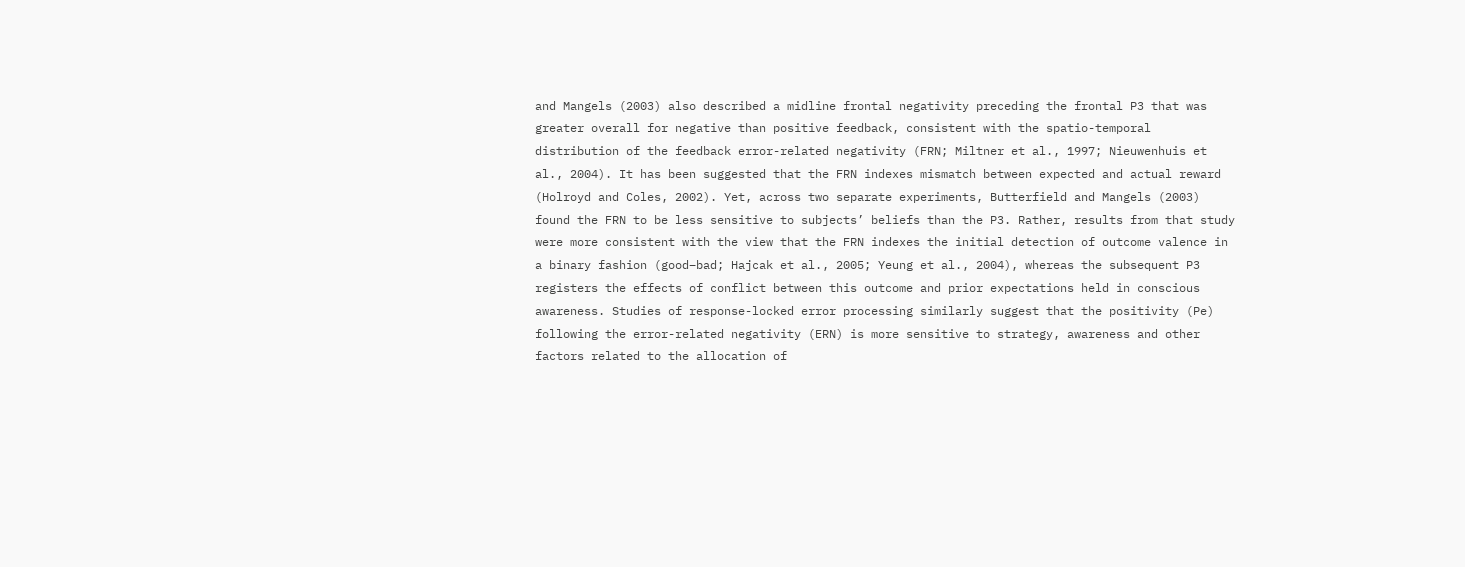and Mangels (2003) also described a midline frontal negativity preceding the frontal P3 that was greater overall for negative than positive feedback, consistent with the spatio-temporal distribution of the feedback error-related negativity (FRN; Miltner et al., 1997; Nieuwenhuis et al., 2004). It has been suggested that the FRN indexes mismatch between expected and actual reward (Holroyd and Coles, 2002). Yet, across two separate experiments, Butterfield and Mangels (2003) found the FRN to be less sensitive to subjects’ beliefs than the P3. Rather, results from that study were more consistent with the view that the FRN indexes the initial detection of outcome valence in a binary fashion (good–bad; Hajcak et al., 2005; Yeung et al., 2004), whereas the subsequent P3 registers the effects of conflict between this outcome and prior expectations held in conscious awareness. Studies of response-locked error processing similarly suggest that the positivity (Pe) following the error-related negativity (ERN) is more sensitive to strategy, awareness and other factors related to the allocation of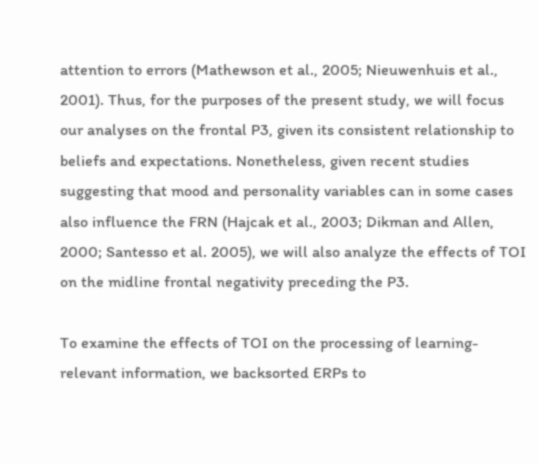attention to errors (Mathewson et al., 2005; Nieuwenhuis et al., 2001). Thus, for the purposes of the present study, we will focus our analyses on the frontal P3, given its consistent relationship to beliefs and expectations. Nonetheless, given recent studies suggesting that mood and personality variables can in some cases also influence the FRN (Hajcak et al., 2003; Dikman and Allen, 2000; Santesso et al. 2005), we will also analyze the effects of TOI on the midline frontal negativity preceding the P3.

To examine the effects of TOI on the processing of learning-relevant information, we backsorted ERPs to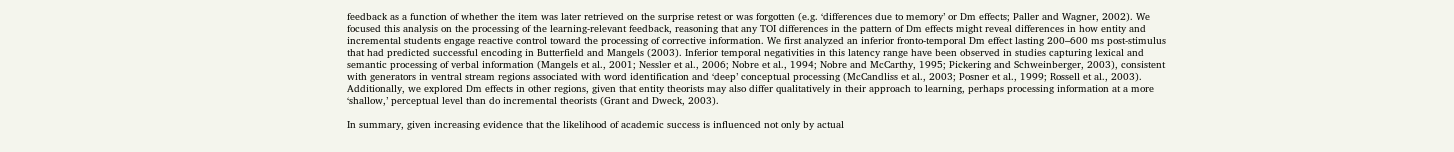feedback as a function of whether the item was later retrieved on the surprise retest or was forgotten (e.g. ‘differences due to memory’ or Dm effects; Paller and Wagner, 2002). We focused this analysis on the processing of the learning-relevant feedback, reasoning that any TOI differences in the pattern of Dm effects might reveal differences in how entity and incremental students engage reactive control toward the processing of corrective information. We first analyzed an inferior fronto-temporal Dm effect lasting 200–600 ms post-stimulus that had predicted successful encoding in Butterfield and Mangels (2003). Inferior temporal negativities in this latency range have been observed in studies capturing lexical and semantic processing of verbal information (Mangels et al., 2001; Nessler et al., 2006; Nobre et al., 1994; Nobre and McCarthy, 1995; Pickering and Schweinberger, 2003), consistent with generators in ventral stream regions associated with word identification and ‘deep’ conceptual processing (McCandliss et al., 2003; Posner et al., 1999; Rossell et al., 2003). Additionally, we explored Dm effects in other regions, given that entity theorists may also differ qualitatively in their approach to learning, perhaps processing information at a more ‘shallow,’ perceptual level than do incremental theorists (Grant and Dweck, 2003).

In summary, given increasing evidence that the likelihood of academic success is influenced not only by actual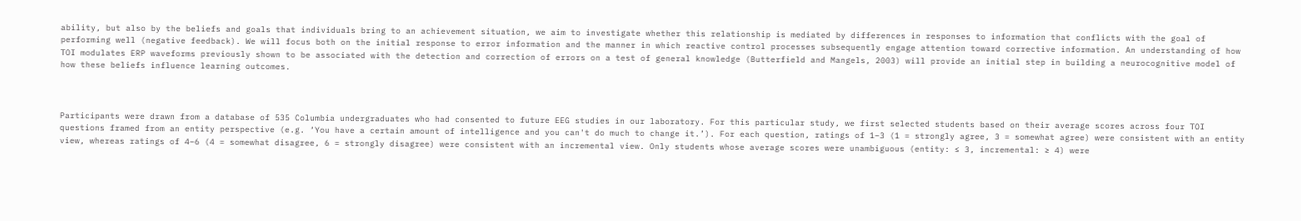ability, but also by the beliefs and goals that individuals bring to an achievement situation, we aim to investigate whether this relationship is mediated by differences in responses to information that conflicts with the goal of performing well (negative feedback). We will focus both on the initial response to error information and the manner in which reactive control processes subsequently engage attention toward corrective information. An understanding of how TOI modulates ERP waveforms previously shown to be associated with the detection and correction of errors on a test of general knowledge (Butterfield and Mangels, 2003) will provide an initial step in building a neurocognitive model of how these beliefs influence learning outcomes.



Participants were drawn from a database of 535 Columbia undergraduates who had consented to future EEG studies in our laboratory. For this particular study, we first selected students based on their average scores across four TOI questions framed from an entity perspective (e.g. ‘You have a certain amount of intelligence and you can't do much to change it.’). For each question, ratings of 1–3 (1 = strongly agree, 3 = somewhat agree) were consistent with an entity view, whereas ratings of 4–6 (4 = somewhat disagree, 6 = strongly disagree) were consistent with an incremental view. Only students whose average scores were unambiguous (entity: ≤ 3, incremental: ≥ 4) were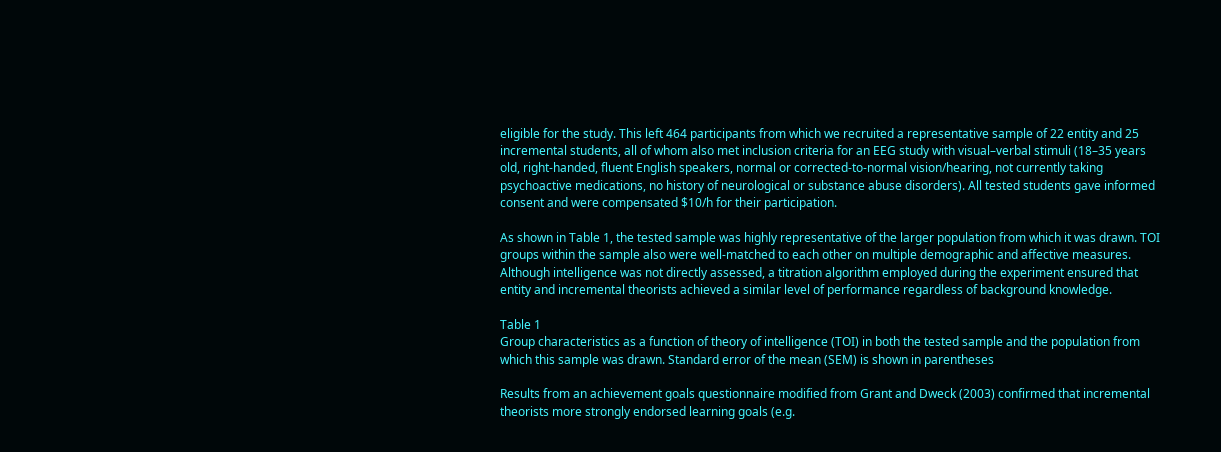eligible for the study. This left 464 participants from which we recruited a representative sample of 22 entity and 25 incremental students, all of whom also met inclusion criteria for an EEG study with visual–verbal stimuli (18–35 years old, right-handed, fluent English speakers, normal or corrected-to-normal vision/hearing, not currently taking psychoactive medications, no history of neurological or substance abuse disorders). All tested students gave informed consent and were compensated $10/h for their participation.

As shown in Table 1, the tested sample was highly representative of the larger population from which it was drawn. TOI groups within the sample also were well-matched to each other on multiple demographic and affective measures. Although intelligence was not directly assessed, a titration algorithm employed during the experiment ensured that entity and incremental theorists achieved a similar level of performance regardless of background knowledge.

Table 1
Group characteristics as a function of theory of intelligence (TOI) in both the tested sample and the population from which this sample was drawn. Standard error of the mean (SEM) is shown in parentheses

Results from an achievement goals questionnaire modified from Grant and Dweck (2003) confirmed that incremental theorists more strongly endorsed learning goals (e.g.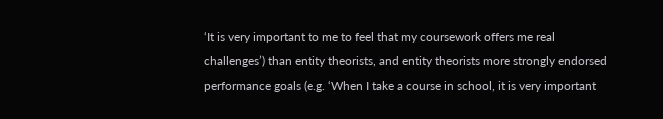‘It is very important to me to feel that my coursework offers me real challenges’) than entity theorists, and entity theorists more strongly endorsed performance goals (e.g. ‘When I take a course in school, it is very important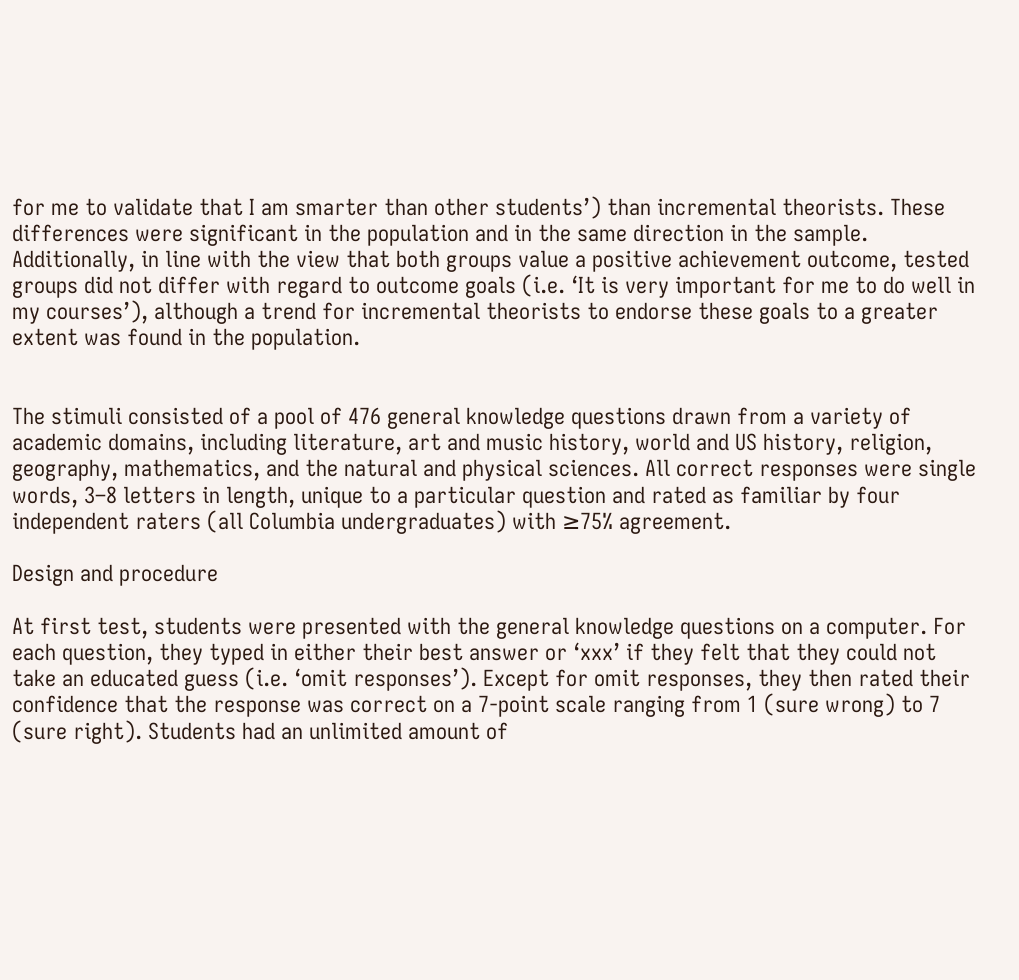for me to validate that I am smarter than other students’) than incremental theorists. These differences were significant in the population and in the same direction in the sample. Additionally, in line with the view that both groups value a positive achievement outcome, tested groups did not differ with regard to outcome goals (i.e. ‘It is very important for me to do well in my courses’), although a trend for incremental theorists to endorse these goals to a greater extent was found in the population.


The stimuli consisted of a pool of 476 general knowledge questions drawn from a variety of academic domains, including literature, art and music history, world and US history, religion, geography, mathematics, and the natural and physical sciences. All correct responses were single words, 3–8 letters in length, unique to a particular question and rated as familiar by four independent raters (all Columbia undergraduates) with ≥75% agreement.

Design and procedure

At first test, students were presented with the general knowledge questions on a computer. For each question, they typed in either their best answer or ‘xxx’ if they felt that they could not take an educated guess (i.e. ‘omit responses’). Except for omit responses, they then rated their confidence that the response was correct on a 7-point scale ranging from 1 (sure wrong) to 7 (sure right). Students had an unlimited amount of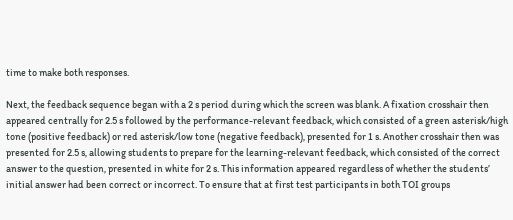time to make both responses.

Next, the feedback sequence began with a 2 s period during which the screen was blank. A fixation crosshair then appeared centrally for 2.5 s followed by the performance-relevant feedback, which consisted of a green asterisk/high tone (positive feedback) or red asterisk/low tone (negative feedback), presented for 1 s. Another crosshair then was presented for 2.5 s, allowing students to prepare for the learning-relevant feedback, which consisted of the correct answer to the question, presented in white for 2 s. This information appeared regardless of whether the students’ initial answer had been correct or incorrect. To ensure that at first test participants in both TOI groups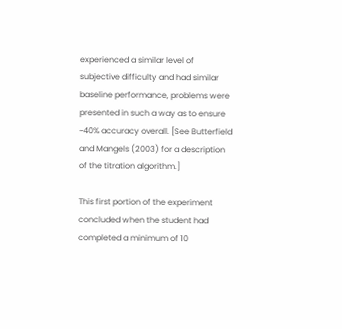experienced a similar level of subjective difficulty and had similar baseline performance, problems were presented in such a way as to ensure ~40% accuracy overall. [See Butterfield and Mangels (2003) for a description of the titration algorithm.]

This first portion of the experiment concluded when the student had completed a minimum of 10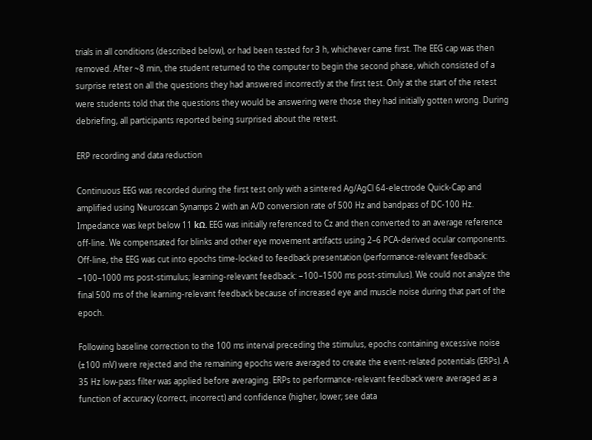trials in all conditions (described below), or had been tested for 3 h, whichever came first. The EEG cap was then removed. After ~8 min, the student returned to the computer to begin the second phase, which consisted of a surprise retest on all the questions they had answered incorrectly at the first test. Only at the start of the retest were students told that the questions they would be answering were those they had initially gotten wrong. During debriefing, all participants reported being surprised about the retest.

ERP recording and data reduction

Continuous EEG was recorded during the first test only with a sintered Ag/AgCl 64-electrode Quick-Cap and amplified using Neuroscan Synamps 2 with an A/D conversion rate of 500 Hz and bandpass of DC-100 Hz. Impedance was kept below 11 kΩ. EEG was initially referenced to Cz and then converted to an average reference off-line. We compensated for blinks and other eye movement artifacts using 2–6 PCA-derived ocular components. Off-line, the EEG was cut into epochs time-locked to feedback presentation (performance-relevant feedback: −100–1000 ms post-stimulus; learning-relevant feedback: −100–1500 ms post-stimulus). We could not analyze the final 500 ms of the learning-relevant feedback because of increased eye and muscle noise during that part of the epoch.

Following baseline correction to the 100 ms interval preceding the stimulus, epochs containing excessive noise (±100 mV) were rejected and the remaining epochs were averaged to create the event-related potentials (ERPs). A 35 Hz low-pass filter was applied before averaging. ERPs to performance-relevant feedback were averaged as a function of accuracy (correct, incorrect) and confidence (higher, lower; see data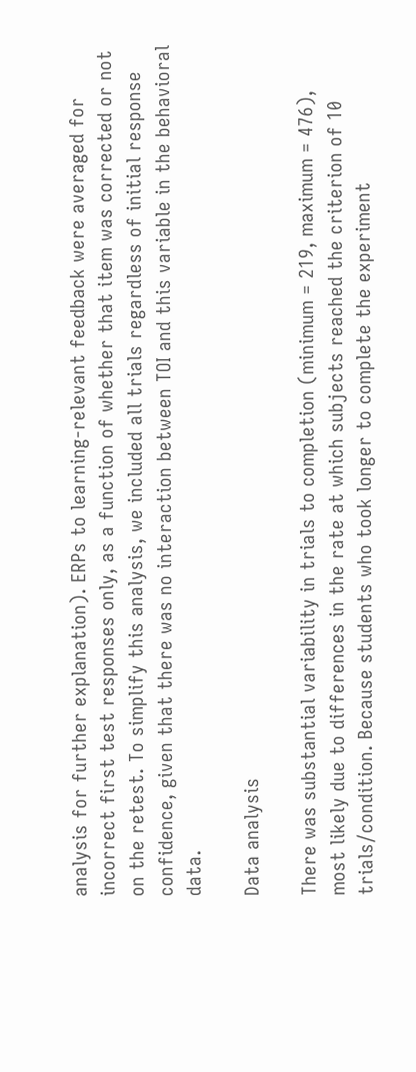analysis for further explanation). ERPs to learning-relevant feedback were averaged for incorrect first test responses only, as a function of whether that item was corrected or not on the retest. To simplify this analysis, we included all trials regardless of initial response confidence, given that there was no interaction between TOI and this variable in the behavioral data.

Data analysis

There was substantial variability in trials to completion (minimum = 219, maximum = 476), most likely due to differences in the rate at which subjects reached the criterion of 10 trials/condition. Because students who took longer to complete the experiment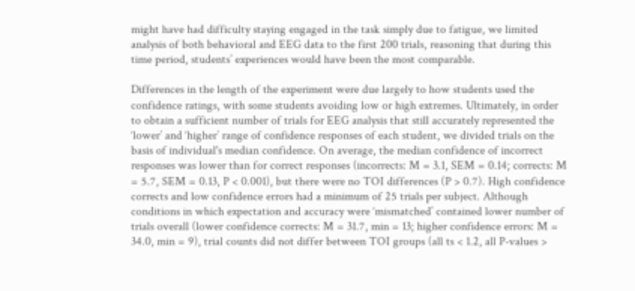might have had difficulty staying engaged in the task simply due to fatigue, we limited analysis of both behavioral and EEG data to the first 200 trials, reasoning that during this time period, students’ experiences would have been the most comparable.

Differences in the length of the experiment were due largely to how students used the confidence ratings, with some students avoiding low or high extremes. Ultimately, in order to obtain a sufficient number of trials for EEG analysis that still accurately represented the ‘lower’ and ‘higher’ range of confidence responses of each student, we divided trials on the basis of individual's median confidence. On average, the median confidence of incorrect responses was lower than for correct responses (incorrects: M = 3.1, SEM = 0.14; corrects: M = 5.7, SEM = 0.13, P < 0.001), but there were no TOI differences (P > 0.7). High confidence corrects and low confidence errors had a minimum of 25 trials per subject. Although conditions in which expectation and accuracy were ‘mismatched’ contained lower number of trials overall (lower confidence corrects: M = 31.7, min = 13; higher confidence errors: M = 34.0, min = 9), trial counts did not differ between TOI groups (all ts < 1.2, all P-values >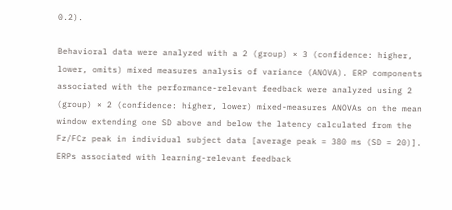0.2).

Behavioral data were analyzed with a 2 (group) × 3 (confidence: higher, lower, omits) mixed measures analysis of variance (ANOVA). ERP components associated with the performance-relevant feedback were analyzed using 2 (group) × 2 (confidence: higher, lower) mixed-measures ANOVAs on the mean window extending one SD above and below the latency calculated from the Fz/FCz peak in individual subject data [average peak = 380 ms (SD = 20)]. ERPs associated with learning-relevant feedback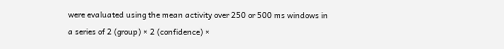were evaluated using the mean activity over 250 or 500 ms windows in a series of 2 (group) × 2 (confidence) ×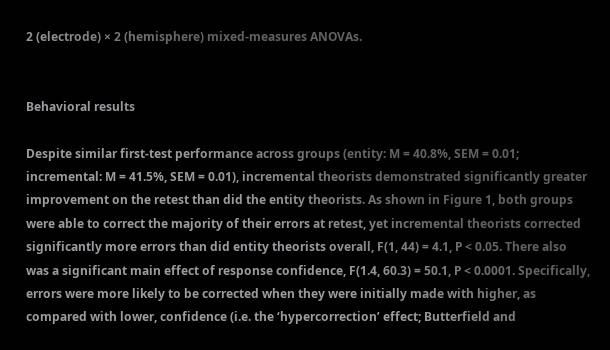2 (electrode) × 2 (hemisphere) mixed-measures ANOVAs.


Behavioral results

Despite similar first-test performance across groups (entity: M = 40.8%, SEM = 0.01; incremental: M = 41.5%, SEM = 0.01), incremental theorists demonstrated significantly greater improvement on the retest than did the entity theorists. As shown in Figure 1, both groups were able to correct the majority of their errors at retest, yet incremental theorists corrected significantly more errors than did entity theorists overall, F(1, 44) = 4.1, P < 0.05. There also was a significant main effect of response confidence, F(1.4, 60.3) = 50.1, P < 0.0001. Specifically, errors were more likely to be corrected when they were initially made with higher, as compared with lower, confidence (i.e. the ‘hypercorrection’ effect; Butterfield and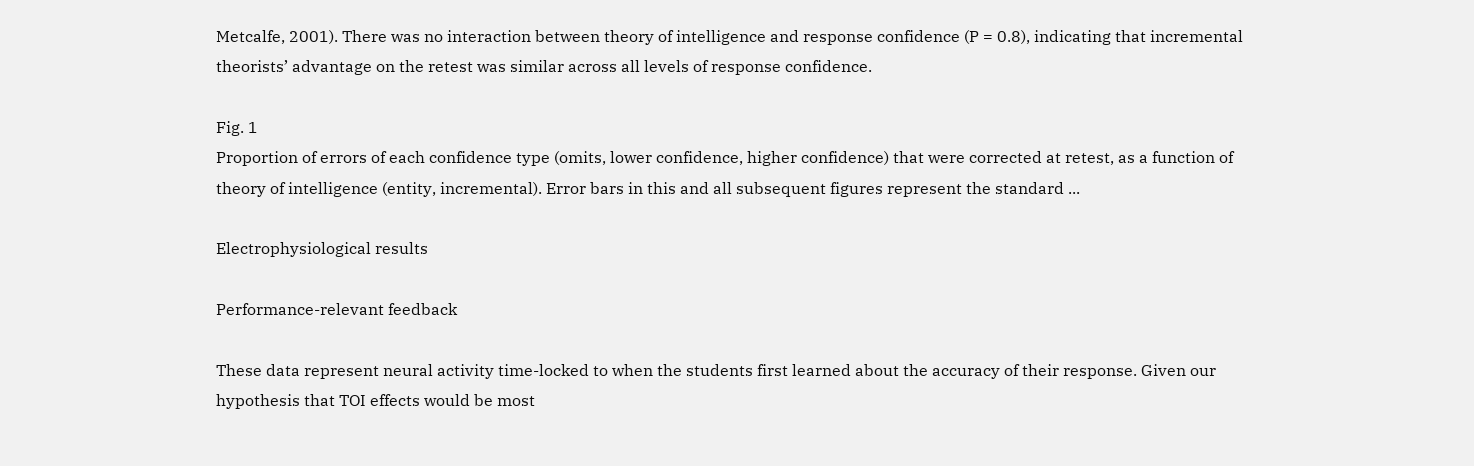Metcalfe, 2001). There was no interaction between theory of intelligence and response confidence (P = 0.8), indicating that incremental theorists’ advantage on the retest was similar across all levels of response confidence.

Fig. 1
Proportion of errors of each confidence type (omits, lower confidence, higher confidence) that were corrected at retest, as a function of theory of intelligence (entity, incremental). Error bars in this and all subsequent figures represent the standard ...

Electrophysiological results

Performance-relevant feedback

These data represent neural activity time-locked to when the students first learned about the accuracy of their response. Given our hypothesis that TOI effects would be most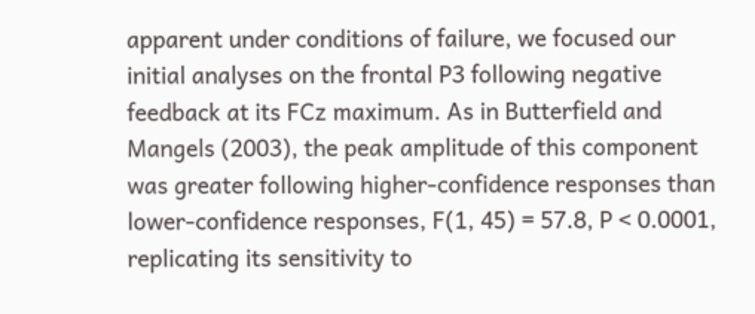apparent under conditions of failure, we focused our initial analyses on the frontal P3 following negative feedback at its FCz maximum. As in Butterfield and Mangels (2003), the peak amplitude of this component was greater following higher-confidence responses than lower-confidence responses, F(1, 45) = 57.8, P < 0.0001, replicating its sensitivity to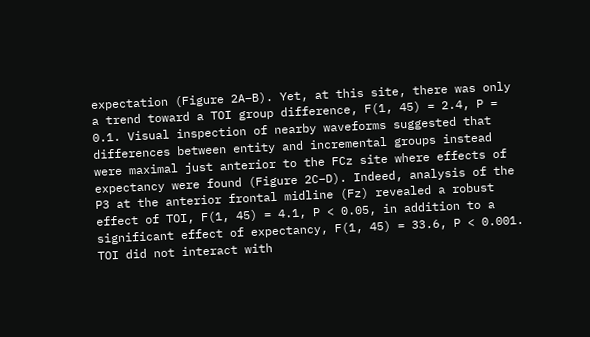expectation (Figure 2A–B). Yet, at this site, there was only a trend toward a TOI group difference, F(1, 45) = 2.4, P = 0.1. Visual inspection of nearby waveforms suggested that differences between entity and incremental groups instead were maximal just anterior to the FCz site where effects of expectancy were found (Figure 2C–D). Indeed, analysis of the P3 at the anterior frontal midline (Fz) revealed a robust effect of TOI, F(1, 45) = 4.1, P < 0.05, in addition to a significant effect of expectancy, F(1, 45) = 33.6, P < 0.001. TOI did not interact with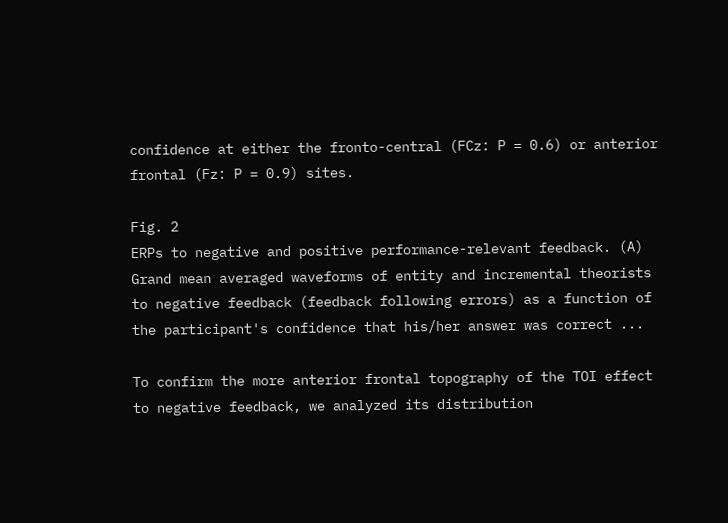confidence at either the fronto-central (FCz: P = 0.6) or anterior frontal (Fz: P = 0.9) sites.

Fig. 2
ERPs to negative and positive performance-relevant feedback. (A) Grand mean averaged waveforms of entity and incremental theorists to negative feedback (feedback following errors) as a function of the participant's confidence that his/her answer was correct ...

To confirm the more anterior frontal topography of the TOI effect to negative feedback, we analyzed its distribution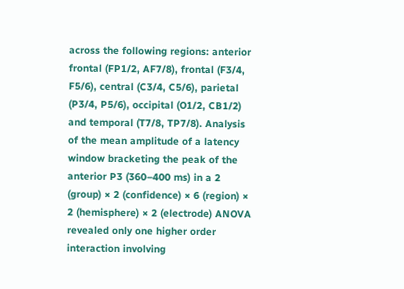across the following regions: anterior frontal (FP1/2, AF7/8), frontal (F3/4, F5/6), central (C3/4, C5/6), parietal (P3/4, P5/6), occipital (O1/2, CB1/2) and temporal (T7/8, TP7/8). Analysis of the mean amplitude of a latency window bracketing the peak of the anterior P3 (360–400 ms) in a 2 (group) × 2 (confidence) × 6 (region) × 2 (hemisphere) × 2 (electrode) ANOVA revealed only one higher order interaction involving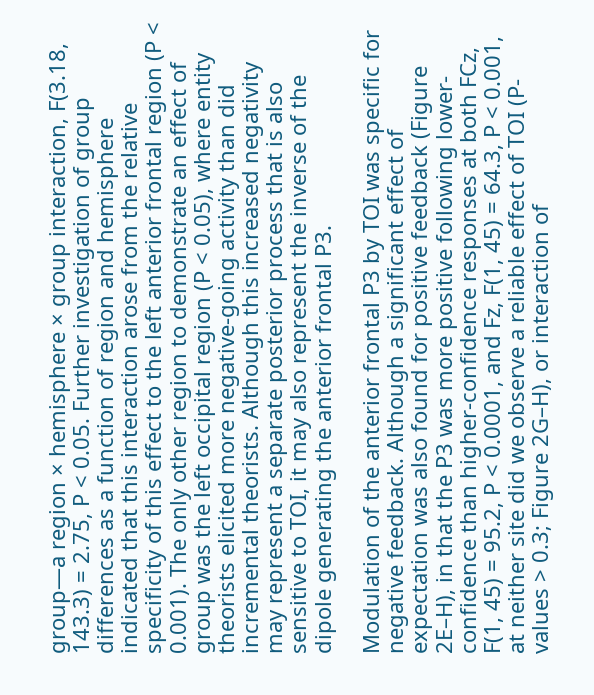group—a region × hemisphere × group interaction, F(3.18, 143.3) = 2.75, P < 0.05. Further investigation of group differences as a function of region and hemisphere indicated that this interaction arose from the relative specificity of this effect to the left anterior frontal region (P < 0.001). The only other region to demonstrate an effect of group was the left occipital region (P < 0.05), where entity theorists elicited more negative-going activity than did incremental theorists. Although this increased negativity may represent a separate posterior process that is also sensitive to TOI, it may also represent the inverse of the dipole generating the anterior frontal P3.

Modulation of the anterior frontal P3 by TOI was specific for negative feedback. Although a significant effect of expectation was also found for positive feedback (Figure 2E–H), in that the P3 was more positive following lower-confidence than higher-confidence responses at both FCz, F(1, 45) = 95.2, P < 0.0001, and Fz, F(1, 45) = 64.3, P < 0.001, at neither site did we observe a reliable effect of TOI (P-values > 0.3; Figure 2G–H), or interaction of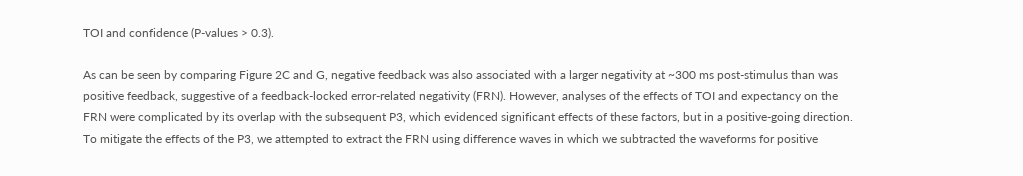TOI and confidence (P-values > 0.3).

As can be seen by comparing Figure 2C and G, negative feedback was also associated with a larger negativity at ~300 ms post-stimulus than was positive feedback, suggestive of a feedback-locked error-related negativity (FRN). However, analyses of the effects of TOI and expectancy on the FRN were complicated by its overlap with the subsequent P3, which evidenced significant effects of these factors, but in a positive-going direction. To mitigate the effects of the P3, we attempted to extract the FRN using difference waves in which we subtracted the waveforms for positive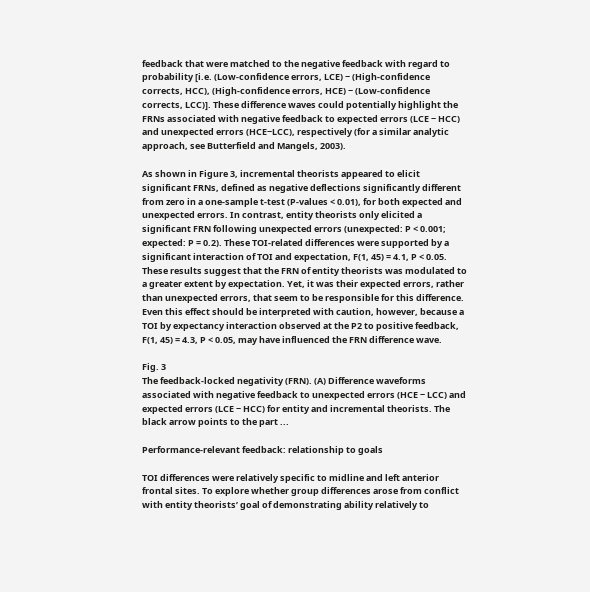feedback that were matched to the negative feedback with regard to probability [i.e. (Low-confidence errors, LCE) − (High-confidence corrects, HCC), (High-confidence errors, HCE) − (Low-confidence corrects, LCC)]. These difference waves could potentially highlight the FRNs associated with negative feedback to expected errors (LCE − HCC) and unexpected errors (HCE−LCC), respectively (for a similar analytic approach, see Butterfield and Mangels, 2003).

As shown in Figure 3, incremental theorists appeared to elicit significant FRNs, defined as negative deflections significantly different from zero in a one-sample t-test (P-values < 0.01), for both expected and unexpected errors. In contrast, entity theorists only elicited a significant FRN following unexpected errors (unexpected: P < 0.001; expected: P = 0.2). These TOI-related differences were supported by a significant interaction of TOI and expectation, F(1, 45) = 4.1, P < 0.05. These results suggest that the FRN of entity theorists was modulated to a greater extent by expectation. Yet, it was their expected errors, rather than unexpected errors, that seem to be responsible for this difference. Even this effect should be interpreted with caution, however, because a TOI by expectancy interaction observed at the P2 to positive feedback, F(1, 45) = 4.3, P < 0.05, may have influenced the FRN difference wave.

Fig. 3
The feedback-locked negativity (FRN). (A) Difference waveforms associated with negative feedback to unexpected errors (HCE − LCC) and expected errors (LCE − HCC) for entity and incremental theorists. The black arrow points to the part ...

Performance-relevant feedback: relationship to goals

TOI differences were relatively specific to midline and left anterior frontal sites. To explore whether group differences arose from conflict with entity theorists’ goal of demonstrating ability relatively to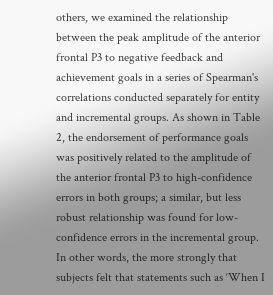others, we examined the relationship between the peak amplitude of the anterior frontal P3 to negative feedback and achievement goals in a series of Spearman's correlations conducted separately for entity and incremental groups. As shown in Table 2, the endorsement of performance goals was positively related to the amplitude of the anterior frontal P3 to high-confidence errors in both groups; a similar, but less robust relationship was found for low-confidence errors in the incremental group. In other words, the more strongly that subjects felt that statements such as ‘When I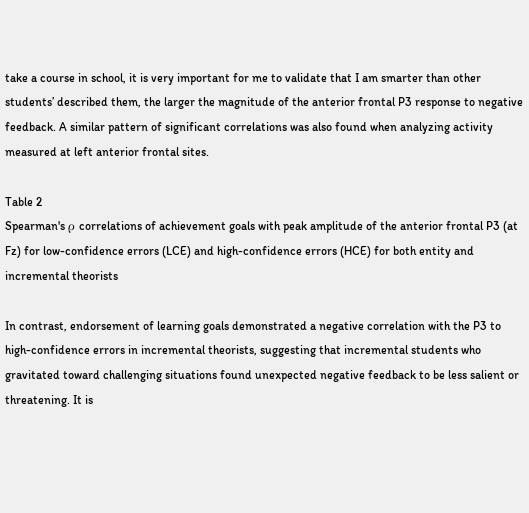take a course in school, it is very important for me to validate that I am smarter than other students’ described them, the larger the magnitude of the anterior frontal P3 response to negative feedback. A similar pattern of significant correlations was also found when analyzing activity measured at left anterior frontal sites.

Table 2
Spearman's ρ correlations of achievement goals with peak amplitude of the anterior frontal P3 (at Fz) for low-confidence errors (LCE) and high-confidence errors (HCE) for both entity and incremental theorists

In contrast, endorsement of learning goals demonstrated a negative correlation with the P3 to high-confidence errors in incremental theorists, suggesting that incremental students who gravitated toward challenging situations found unexpected negative feedback to be less salient or threatening. It is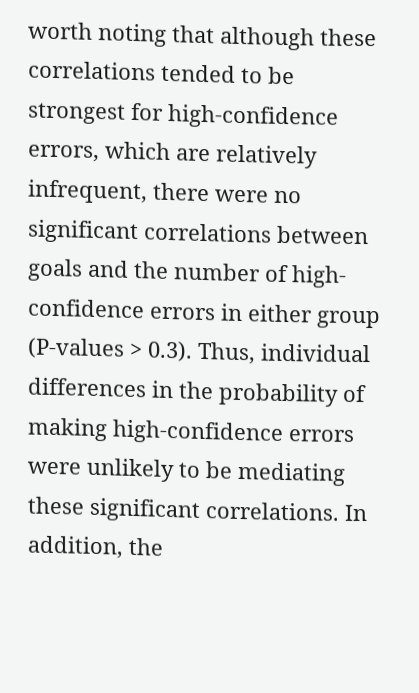worth noting that although these correlations tended to be strongest for high-confidence errors, which are relatively infrequent, there were no significant correlations between goals and the number of high-confidence errors in either group (P-values > 0.3). Thus, individual differences in the probability of making high-confidence errors were unlikely to be mediating these significant correlations. In addition, the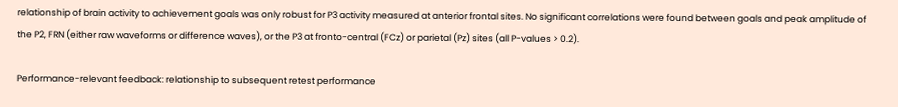relationship of brain activity to achievement goals was only robust for P3 activity measured at anterior frontal sites. No significant correlations were found between goals and peak amplitude of the P2, FRN (either raw waveforms or difference waves), or the P3 at fronto-central (FCz) or parietal (Pz) sites (all P-values > 0.2).

Performance-relevant feedback: relationship to subsequent retest performance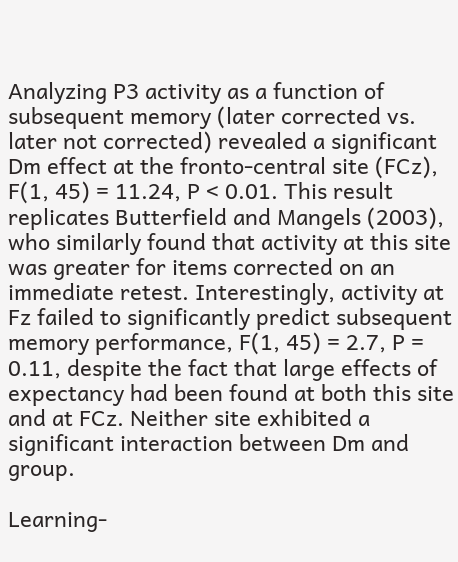Analyzing P3 activity as a function of subsequent memory (later corrected vs. later not corrected) revealed a significant Dm effect at the fronto-central site (FCz), F(1, 45) = 11.24, P < 0.01. This result replicates Butterfield and Mangels (2003), who similarly found that activity at this site was greater for items corrected on an immediate retest. Interestingly, activity at Fz failed to significantly predict subsequent memory performance, F(1, 45) = 2.7, P = 0.11, despite the fact that large effects of expectancy had been found at both this site and at FCz. Neither site exhibited a significant interaction between Dm and group.

Learning-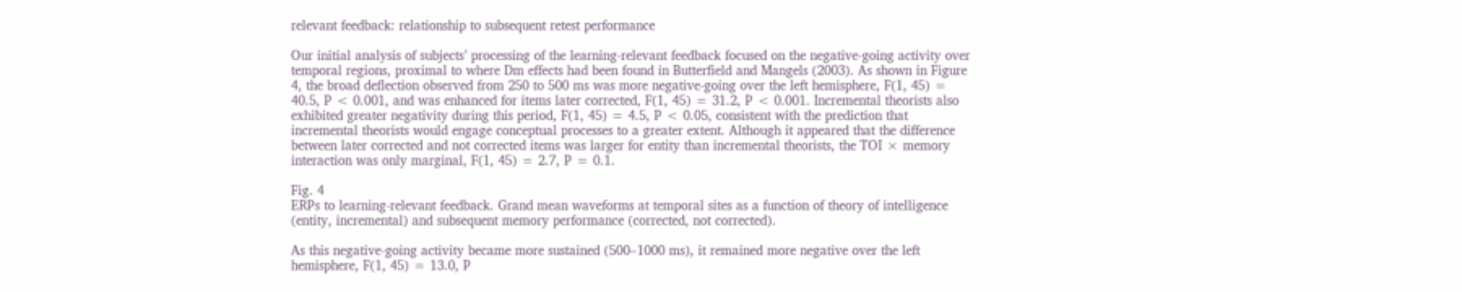relevant feedback: relationship to subsequent retest performance

Our initial analysis of subjects’ processing of the learning-relevant feedback focused on the negative-going activity over temporal regions, proximal to where Dm effects had been found in Butterfield and Mangels (2003). As shown in Figure 4, the broad deflection observed from 250 to 500 ms was more negative-going over the left hemisphere, F(1, 45) = 40.5, P < 0.001, and was enhanced for items later corrected, F(1, 45) = 31.2, P < 0.001. Incremental theorists also exhibited greater negativity during this period, F(1, 45) = 4.5, P < 0.05, consistent with the prediction that incremental theorists would engage conceptual processes to a greater extent. Although it appeared that the difference between later corrected and not corrected items was larger for entity than incremental theorists, the TOI × memory interaction was only marginal, F(1, 45) = 2.7, P = 0.1.

Fig. 4
ERPs to learning-relevant feedback. Grand mean waveforms at temporal sites as a function of theory of intelligence (entity, incremental) and subsequent memory performance (corrected, not corrected).

As this negative-going activity became more sustained (500–1000 ms), it remained more negative over the left hemisphere, F(1, 45) = 13.0, P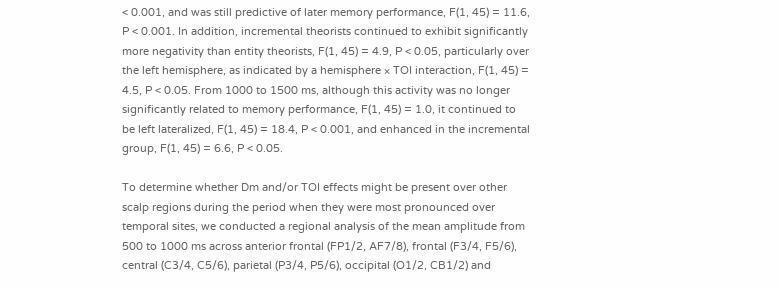< 0.001, and was still predictive of later memory performance, F(1, 45) = 11.6, P < 0.001. In addition, incremental theorists continued to exhibit significantly more negativity than entity theorists, F(1, 45) = 4.9, P < 0.05, particularly over the left hemisphere, as indicated by a hemisphere × TOI interaction, F(1, 45) = 4.5, P < 0.05. From 1000 to 1500 ms, although this activity was no longer significantly related to memory performance, F(1, 45) = 1.0, it continued to be left lateralized, F(1, 45) = 18.4, P < 0.001, and enhanced in the incremental group, F(1, 45) = 6.6, P < 0.05.

To determine whether Dm and/or TOI effects might be present over other scalp regions during the period when they were most pronounced over temporal sites, we conducted a regional analysis of the mean amplitude from 500 to 1000 ms across anterior frontal (FP1/2, AF7/8), frontal (F3/4, F5/6), central (C3/4, C5/6), parietal (P3/4, P5/6), occipital (O1/2, CB1/2) and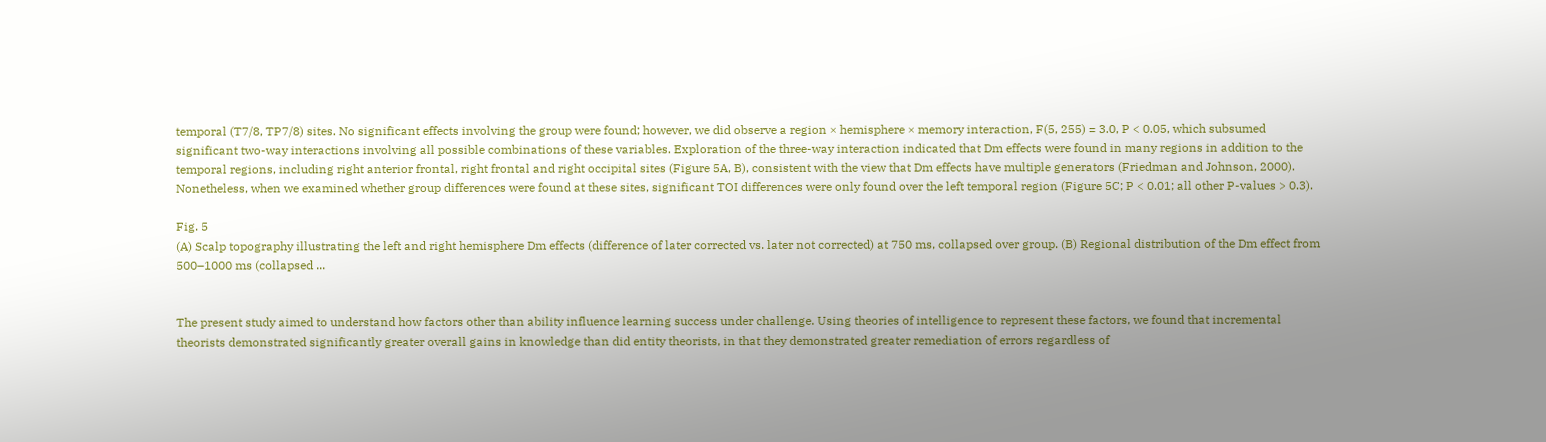temporal (T7/8, TP7/8) sites. No significant effects involving the group were found; however, we did observe a region × hemisphere × memory interaction, F(5, 255) = 3.0, P < 0.05, which subsumed significant two-way interactions involving all possible combinations of these variables. Exploration of the three-way interaction indicated that Dm effects were found in many regions in addition to the temporal regions, including right anterior frontal, right frontal and right occipital sites (Figure 5A, B), consistent with the view that Dm effects have multiple generators (Friedman and Johnson, 2000). Nonetheless, when we examined whether group differences were found at these sites, significant TOI differences were only found over the left temporal region (Figure 5C; P < 0.01; all other P-values > 0.3).

Fig. 5
(A) Scalp topography illustrating the left and right hemisphere Dm effects (difference of later corrected vs. later not corrected) at 750 ms, collapsed over group. (B) Regional distribution of the Dm effect from 500–1000 ms (collapsed ...


The present study aimed to understand how factors other than ability influence learning success under challenge. Using theories of intelligence to represent these factors, we found that incremental theorists demonstrated significantly greater overall gains in knowledge than did entity theorists, in that they demonstrated greater remediation of errors regardless of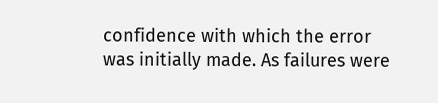confidence with which the error was initially made. As failures were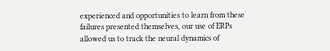experienced and opportunities to learn from these failures presented themselves, our use of ERPs allowed us to track the neural dynamics of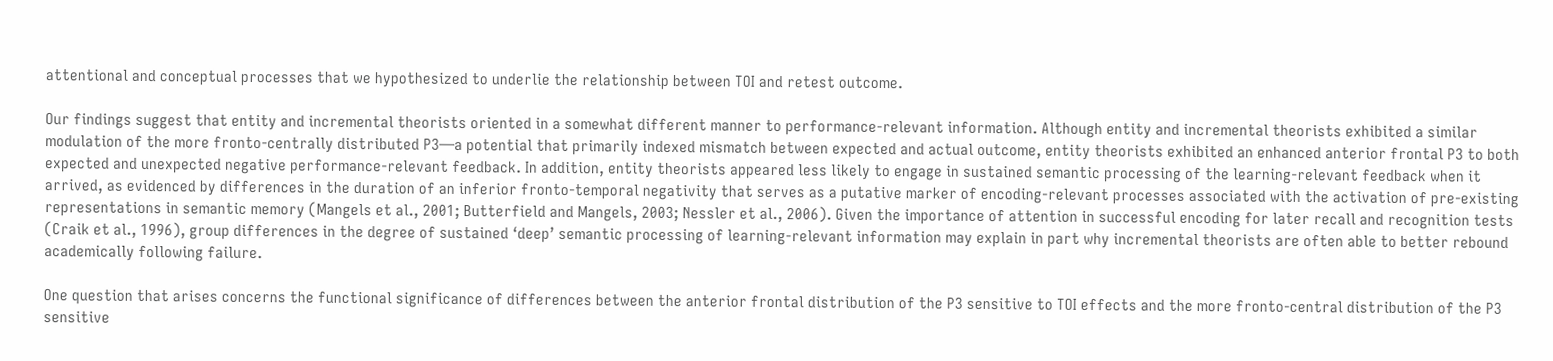attentional and conceptual processes that we hypothesized to underlie the relationship between TOI and retest outcome.

Our findings suggest that entity and incremental theorists oriented in a somewhat different manner to performance-relevant information. Although entity and incremental theorists exhibited a similar modulation of the more fronto-centrally distributed P3—a potential that primarily indexed mismatch between expected and actual outcome, entity theorists exhibited an enhanced anterior frontal P3 to both expected and unexpected negative performance-relevant feedback. In addition, entity theorists appeared less likely to engage in sustained semantic processing of the learning-relevant feedback when it arrived, as evidenced by differences in the duration of an inferior fronto-temporal negativity that serves as a putative marker of encoding-relevant processes associated with the activation of pre-existing representations in semantic memory (Mangels et al., 2001; Butterfield and Mangels, 2003; Nessler et al., 2006). Given the importance of attention in successful encoding for later recall and recognition tests (Craik et al., 1996), group differences in the degree of sustained ‘deep’ semantic processing of learning-relevant information may explain in part why incremental theorists are often able to better rebound academically following failure.

One question that arises concerns the functional significance of differences between the anterior frontal distribution of the P3 sensitive to TOI effects and the more fronto-central distribution of the P3 sensitive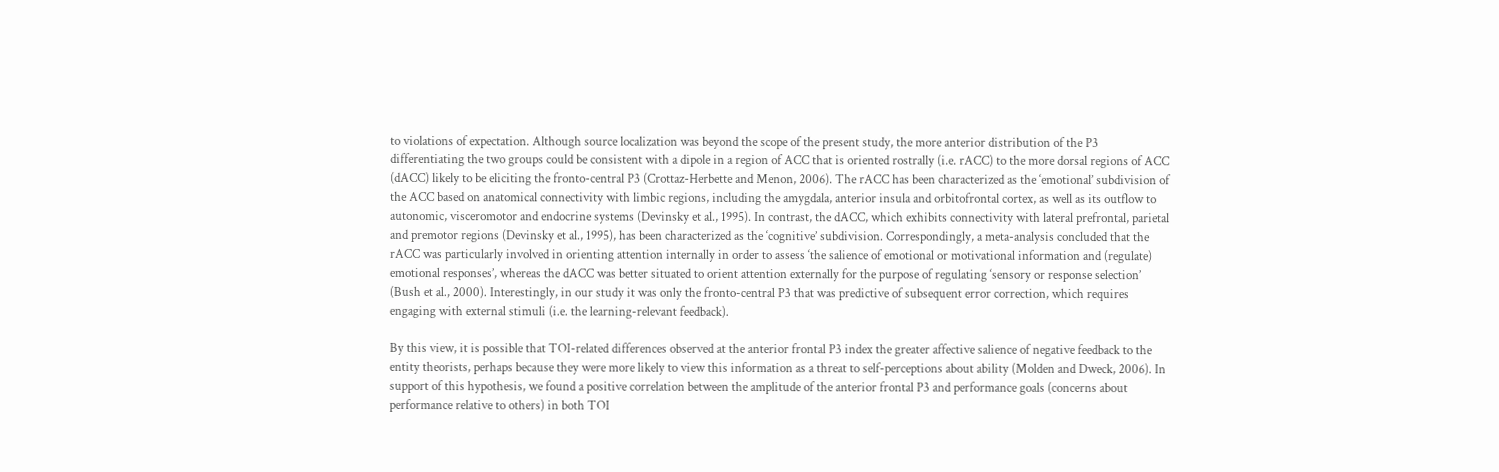to violations of expectation. Although source localization was beyond the scope of the present study, the more anterior distribution of the P3 differentiating the two groups could be consistent with a dipole in a region of ACC that is oriented rostrally (i.e. rACC) to the more dorsal regions of ACC (dACC) likely to be eliciting the fronto-central P3 (Crottaz-Herbette and Menon, 2006). The rACC has been characterized as the ‘emotional’ subdivision of the ACC based on anatomical connectivity with limbic regions, including the amygdala, anterior insula and orbitofrontal cortex, as well as its outflow to autonomic, visceromotor and endocrine systems (Devinsky et al., 1995). In contrast, the dACC, which exhibits connectivity with lateral prefrontal, parietal and premotor regions (Devinsky et al., 1995), has been characterized as the ‘cognitive’ subdivision. Correspondingly, a meta-analysis concluded that the rACC was particularly involved in orienting attention internally in order to assess ‘the salience of emotional or motivational information and (regulate) emotional responses’, whereas the dACC was better situated to orient attention externally for the purpose of regulating ‘sensory or response selection’ (Bush et al., 2000). Interestingly, in our study it was only the fronto-central P3 that was predictive of subsequent error correction, which requires engaging with external stimuli (i.e. the learning-relevant feedback).

By this view, it is possible that TOI-related differences observed at the anterior frontal P3 index the greater affective salience of negative feedback to the entity theorists, perhaps because they were more likely to view this information as a threat to self-perceptions about ability (Molden and Dweck, 2006). In support of this hypothesis, we found a positive correlation between the amplitude of the anterior frontal P3 and performance goals (concerns about performance relative to others) in both TOI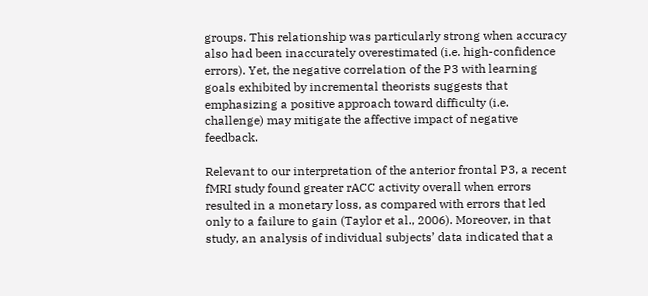groups. This relationship was particularly strong when accuracy also had been inaccurately overestimated (i.e. high-confidence errors). Yet, the negative correlation of the P3 with learning goals exhibited by incremental theorists suggests that emphasizing a positive approach toward difficulty (i.e. challenge) may mitigate the affective impact of negative feedback.

Relevant to our interpretation of the anterior frontal P3, a recent fMRI study found greater rACC activity overall when errors resulted in a monetary loss, as compared with errors that led only to a failure to gain (Taylor et al., 2006). Moreover, in that study, an analysis of individual subjects’ data indicated that a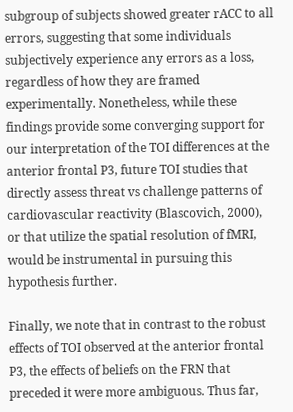subgroup of subjects showed greater rACC to all errors, suggesting that some individuals subjectively experience any errors as a loss, regardless of how they are framed experimentally. Nonetheless, while these findings provide some converging support for our interpretation of the TOI differences at the anterior frontal P3, future TOI studies that directly assess threat vs challenge patterns of cardiovascular reactivity (Blascovich, 2000), or that utilize the spatial resolution of fMRI, would be instrumental in pursuing this hypothesis further.

Finally, we note that in contrast to the robust effects of TOI observed at the anterior frontal P3, the effects of beliefs on the FRN that preceded it were more ambiguous. Thus far,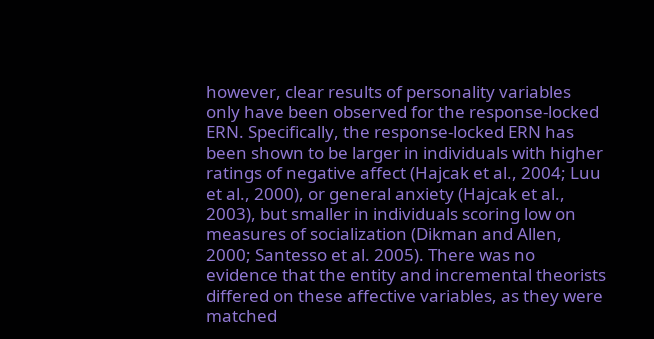however, clear results of personality variables only have been observed for the response-locked ERN. Specifically, the response-locked ERN has been shown to be larger in individuals with higher ratings of negative affect (Hajcak et al., 2004; Luu et al., 2000), or general anxiety (Hajcak et al., 2003), but smaller in individuals scoring low on measures of socialization (Dikman and Allen, 2000; Santesso et al. 2005). There was no evidence that the entity and incremental theorists differed on these affective variables, as they were matched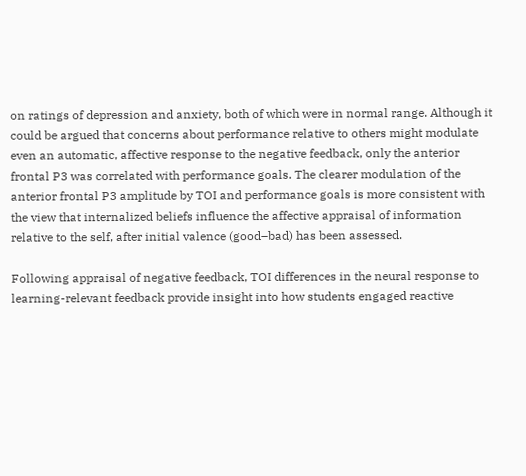on ratings of depression and anxiety, both of which were in normal range. Although it could be argued that concerns about performance relative to others might modulate even an automatic, affective response to the negative feedback, only the anterior frontal P3 was correlated with performance goals. The clearer modulation of the anterior frontal P3 amplitude by TOI and performance goals is more consistent with the view that internalized beliefs influence the affective appraisal of information relative to the self, after initial valence (good–bad) has been assessed.

Following appraisal of negative feedback, TOI differences in the neural response to learning-relevant feedback provide insight into how students engaged reactive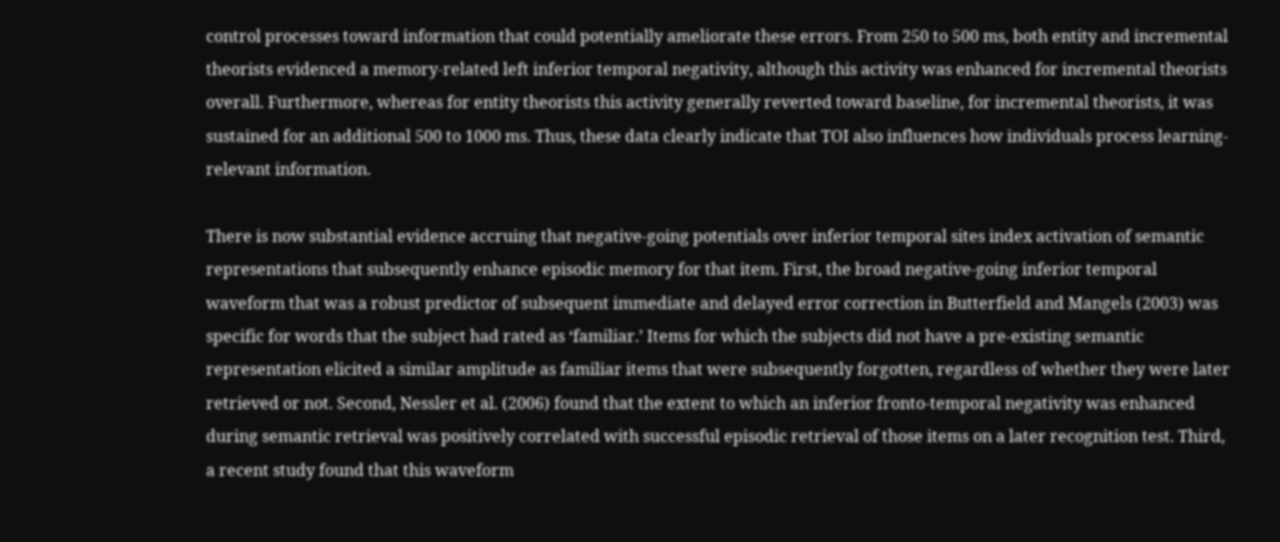control processes toward information that could potentially ameliorate these errors. From 250 to 500 ms, both entity and incremental theorists evidenced a memory-related left inferior temporal negativity, although this activity was enhanced for incremental theorists overall. Furthermore, whereas for entity theorists this activity generally reverted toward baseline, for incremental theorists, it was sustained for an additional 500 to 1000 ms. Thus, these data clearly indicate that TOI also influences how individuals process learning-relevant information.

There is now substantial evidence accruing that negative-going potentials over inferior temporal sites index activation of semantic representations that subsequently enhance episodic memory for that item. First, the broad negative-going inferior temporal waveform that was a robust predictor of subsequent immediate and delayed error correction in Butterfield and Mangels (2003) was specific for words that the subject had rated as ‘familiar.’ Items for which the subjects did not have a pre-existing semantic representation elicited a similar amplitude as familiar items that were subsequently forgotten, regardless of whether they were later retrieved or not. Second, Nessler et al. (2006) found that the extent to which an inferior fronto-temporal negativity was enhanced during semantic retrieval was positively correlated with successful episodic retrieval of those items on a later recognition test. Third, a recent study found that this waveform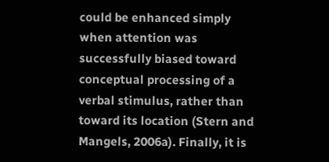could be enhanced simply when attention was successfully biased toward conceptual processing of a verbal stimulus, rather than toward its location (Stern and Mangels, 2006a). Finally, it is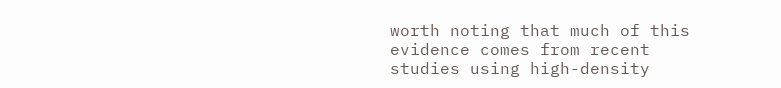worth noting that much of this evidence comes from recent studies using high-density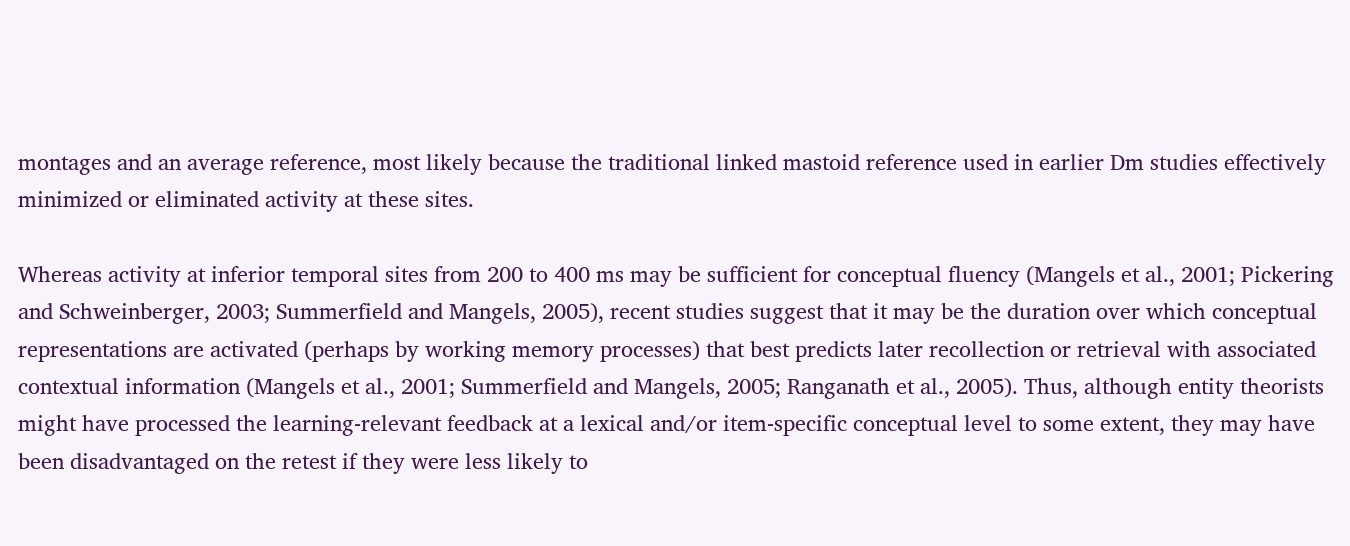montages and an average reference, most likely because the traditional linked mastoid reference used in earlier Dm studies effectively minimized or eliminated activity at these sites.

Whereas activity at inferior temporal sites from 200 to 400 ms may be sufficient for conceptual fluency (Mangels et al., 2001; Pickering and Schweinberger, 2003; Summerfield and Mangels, 2005), recent studies suggest that it may be the duration over which conceptual representations are activated (perhaps by working memory processes) that best predicts later recollection or retrieval with associated contextual information (Mangels et al., 2001; Summerfield and Mangels, 2005; Ranganath et al., 2005). Thus, although entity theorists might have processed the learning-relevant feedback at a lexical and/or item-specific conceptual level to some extent, they may have been disadvantaged on the retest if they were less likely to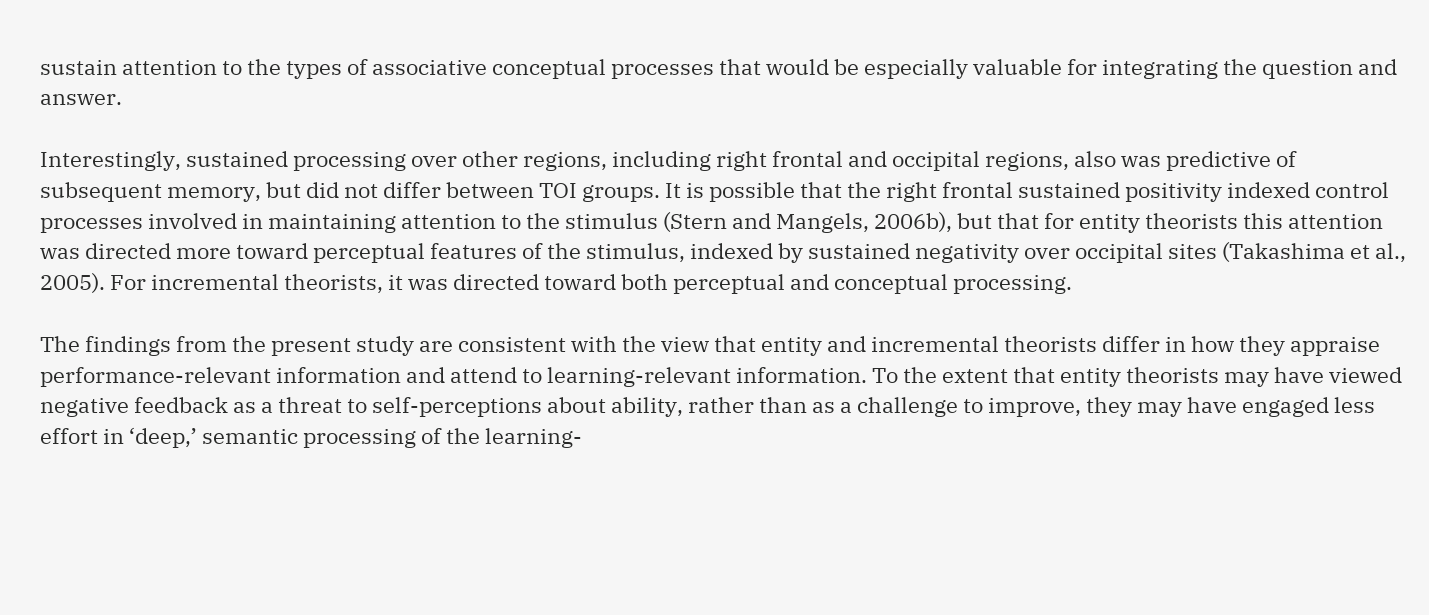sustain attention to the types of associative conceptual processes that would be especially valuable for integrating the question and answer.

Interestingly, sustained processing over other regions, including right frontal and occipital regions, also was predictive of subsequent memory, but did not differ between TOI groups. It is possible that the right frontal sustained positivity indexed control processes involved in maintaining attention to the stimulus (Stern and Mangels, 2006b), but that for entity theorists this attention was directed more toward perceptual features of the stimulus, indexed by sustained negativity over occipital sites (Takashima et al., 2005). For incremental theorists, it was directed toward both perceptual and conceptual processing.

The findings from the present study are consistent with the view that entity and incremental theorists differ in how they appraise performance-relevant information and attend to learning-relevant information. To the extent that entity theorists may have viewed negative feedback as a threat to self-perceptions about ability, rather than as a challenge to improve, they may have engaged less effort in ‘deep,’ semantic processing of the learning-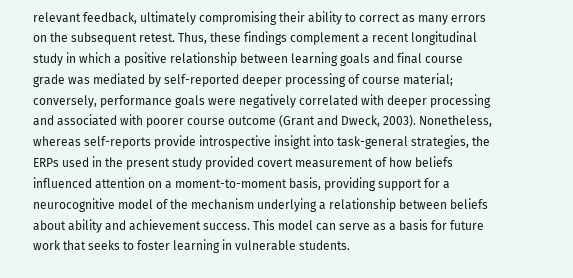relevant feedback, ultimately compromising their ability to correct as many errors on the subsequent retest. Thus, these findings complement a recent longitudinal study in which a positive relationship between learning goals and final course grade was mediated by self-reported deeper processing of course material; conversely, performance goals were negatively correlated with deeper processing and associated with poorer course outcome (Grant and Dweck, 2003). Nonetheless, whereas self-reports provide introspective insight into task-general strategies, the ERPs used in the present study provided covert measurement of how beliefs influenced attention on a moment-to-moment basis, providing support for a neurocognitive model of the mechanism underlying a relationship between beliefs about ability and achievement success. This model can serve as a basis for future work that seeks to foster learning in vulnerable students.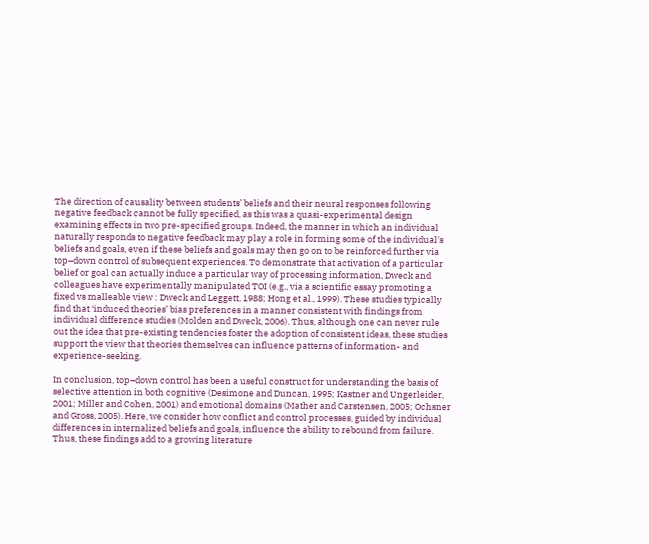The direction of causality between students’ beliefs and their neural responses following negative feedback cannot be fully specified, as this was a quasi-experimental design examining effects in two pre-specified groups. Indeed, the manner in which an individual naturally responds to negative feedback may play a role in forming some of the individual's beliefs and goals, even if these beliefs and goals may then go on to be reinforced further via top–down control of subsequent experiences. To demonstrate that activation of a particular belief or goal can actually induce a particular way of processing information, Dweck and colleagues have experimentally manipulated TOI (e.g., via a scientific essay promoting a fixed vs malleable view : Dweck and Leggett, 1988; Hong et al., 1999). These studies typically find that ‘induced theories’ bias preferences in a manner consistent with findings from individual difference studies (Molden and Dweck, 2006). Thus, although one can never rule out the idea that pre-existing tendencies foster the adoption of consistent ideas, these studies support the view that theories themselves can influence patterns of information- and experience-seeking.

In conclusion, top–down control has been a useful construct for understanding the basis of selective attention in both cognitive (Desimone and Duncan, 1995; Kastner and Ungerleider, 2001; Miller and Cohen, 2001) and emotional domains (Mather and Carstensen, 2005; Ochsner and Gross, 2005). Here, we consider how conflict and control processes, guided by individual differences in internalized beliefs and goals, influence the ability to rebound from failure. Thus, these findings add to a growing literature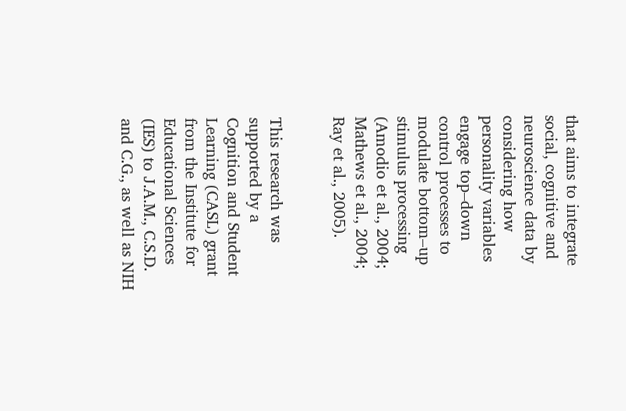that aims to integrate social, cognitive and neuroscience data by considering how personality variables engage top–down control processes to modulate bottom–up stimulus processing (Amodio et al., 2004; Mathews et al., 2004; Ray et al., 2005).


This research was supported by a Cognition and Student Learning (CASL) grant from the Institute for Educational Sciences (IES) to J.A.M., C.S.D. and C.G., as well as NIH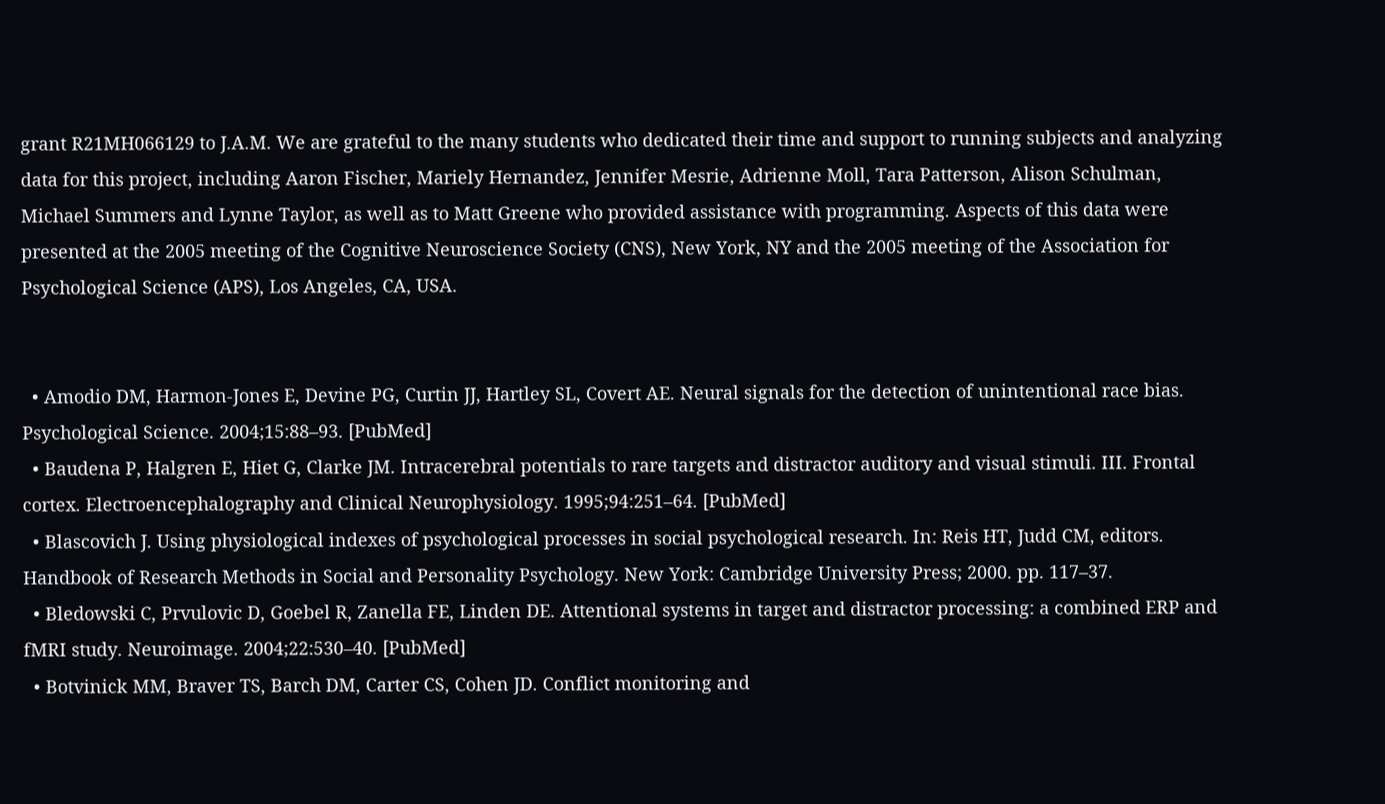grant R21MH066129 to J.A.M. We are grateful to the many students who dedicated their time and support to running subjects and analyzing data for this project, including Aaron Fischer, Mariely Hernandez, Jennifer Mesrie, Adrienne Moll, Tara Patterson, Alison Schulman, Michael Summers and Lynne Taylor, as well as to Matt Greene who provided assistance with programming. Aspects of this data were presented at the 2005 meeting of the Cognitive Neuroscience Society (CNS), New York, NY and the 2005 meeting of the Association for Psychological Science (APS), Los Angeles, CA, USA.


  • Amodio DM, Harmon-Jones E, Devine PG, Curtin JJ, Hartley SL, Covert AE. Neural signals for the detection of unintentional race bias. Psychological Science. 2004;15:88–93. [PubMed]
  • Baudena P, Halgren E, Hiet G, Clarke JM. Intracerebral potentials to rare targets and distractor auditory and visual stimuli. III. Frontal cortex. Electroencephalography and Clinical Neurophysiology. 1995;94:251–64. [PubMed]
  • Blascovich J. Using physiological indexes of psychological processes in social psychological research. In: Reis HT, Judd CM, editors. Handbook of Research Methods in Social and Personality Psychology. New York: Cambridge University Press; 2000. pp. 117–37.
  • Bledowski C, Prvulovic D, Goebel R, Zanella FE, Linden DE. Attentional systems in target and distractor processing: a combined ERP and fMRI study. Neuroimage. 2004;22:530–40. [PubMed]
  • Botvinick MM, Braver TS, Barch DM, Carter CS, Cohen JD. Conflict monitoring and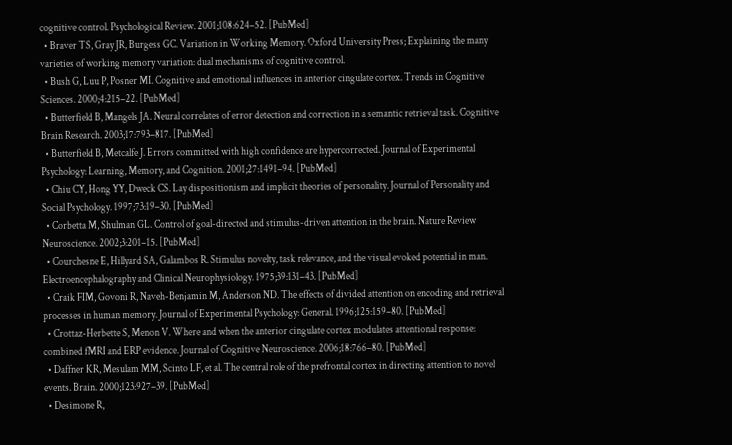cognitive control. Psychological Review. 2001;108:624–52. [PubMed]
  • Braver TS, Gray JR, Burgess GC. Variation in Working Memory. Oxford University Press; Explaining the many varieties of working memory variation: dual mechanisms of cognitive control.
  • Bush G, Luu P, Posner MI. Cognitive and emotional influences in anterior cingulate cortex. Trends in Cognitive Sciences. 2000;4:215–22. [PubMed]
  • Butterfield B, Mangels JA. Neural correlates of error detection and correction in a semantic retrieval task. Cognitive Brain Research. 2003;17:793–817. [PubMed]
  • Butterfield B, Metcalfe J. Errors committed with high confidence are hypercorrected. Journal of Experimental Psychology: Learning, Memory, and Cognition. 2001;27:1491–94. [PubMed]
  • Chiu CY, Hong YY, Dweck CS. Lay dispositionism and implicit theories of personality. Journal of Personality and Social Psychology. 1997;73:19–30. [PubMed]
  • Corbetta M, Shulman GL. Control of goal-directed and stimulus-driven attention in the brain. Nature Review Neuroscience. 2002;3:201–15. [PubMed]
  • Courchesne E, Hillyard SA, Galambos R. Stimulus novelty, task relevance, and the visual evoked potential in man. Electroencephalography and Clinical Neurophysiology. 1975;39:131–43. [PubMed]
  • Craik FIM, Govoni R, Naveh-Benjamin M, Anderson ND. The effects of divided attention on encoding and retrieval processes in human memory. Journal of Experimental Psychology: General. 1996;125:159–80. [PubMed]
  • Crottaz-Herbette S, Menon V. Where and when the anterior cingulate cortex modulates attentional response: combined fMRI and ERP evidence. Journal of Cognitive Neuroscience. 2006;18:766–80. [PubMed]
  • Daffner KR, Mesulam MM, Scinto LF, et al. The central role of the prefrontal cortex in directing attention to novel events. Brain. 2000;123:927–39. [PubMed]
  • Desimone R,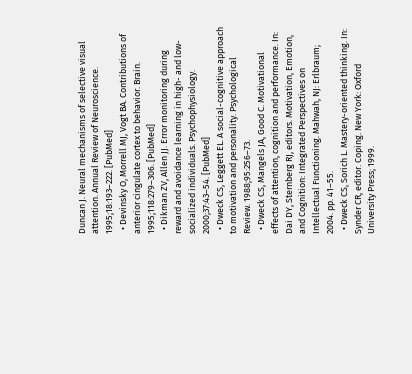Duncan J. Neural mechanisms of selective visual attention. Annual Review of Neuroscience. 1995;18:193–222. [PubMed]
  • Devinsky O, Morrell MJ, Vogt BA. Contributions of anterior cingulate cortex to behavior. Brain. 1995;118:279–306. [PubMed]
  • Dikman ZV, Allen JJ. Error monitoring during reward and avoidance learning in high- and low-socialized individuals. Psychophysiology. 2000;37:43–54. [PubMed]
  • Dweck CS, Leggett EL. A social-cognitive approach to motivation and personality. Psychological Review. 1988;95:256–73.
  • Dweck CS, Mangels JA, Good C. Motivational effects of attention, cognition and performance. In: Dai DY, Sternberg RJ, editors. Motivation, Emotion, and Cognition: Integrated Perspectives on Intellectual Functioning. Mahwah, NJ: Erlbraum; 2004. pp. 41–55.
  • Dweck CS, Sorich L. Mastery-oriented thinking. In: Synder CR, editor. Coping. New York: Oxford University Press; 1999.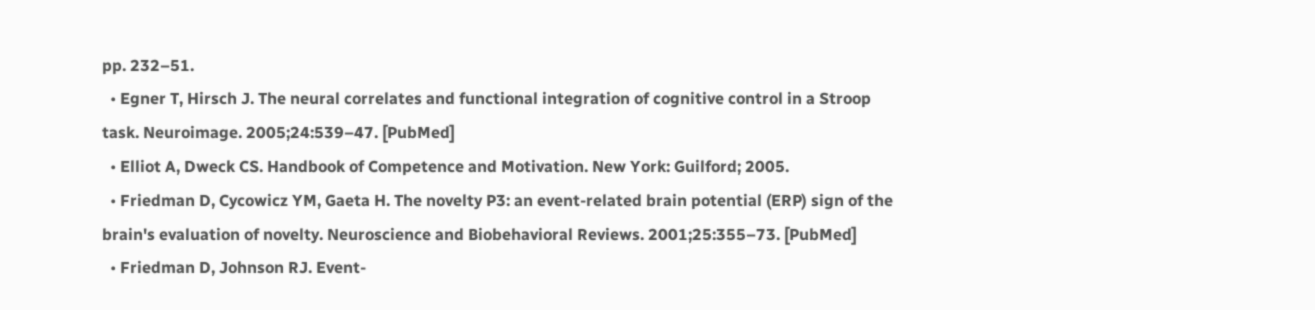pp. 232–51.
  • Egner T, Hirsch J. The neural correlates and functional integration of cognitive control in a Stroop task. Neuroimage. 2005;24:539–47. [PubMed]
  • Elliot A, Dweck CS. Handbook of Competence and Motivation. New York: Guilford; 2005.
  • Friedman D, Cycowicz YM, Gaeta H. The novelty P3: an event-related brain potential (ERP) sign of the brain's evaluation of novelty. Neuroscience and Biobehavioral Reviews. 2001;25:355–73. [PubMed]
  • Friedman D, Johnson RJ. Event-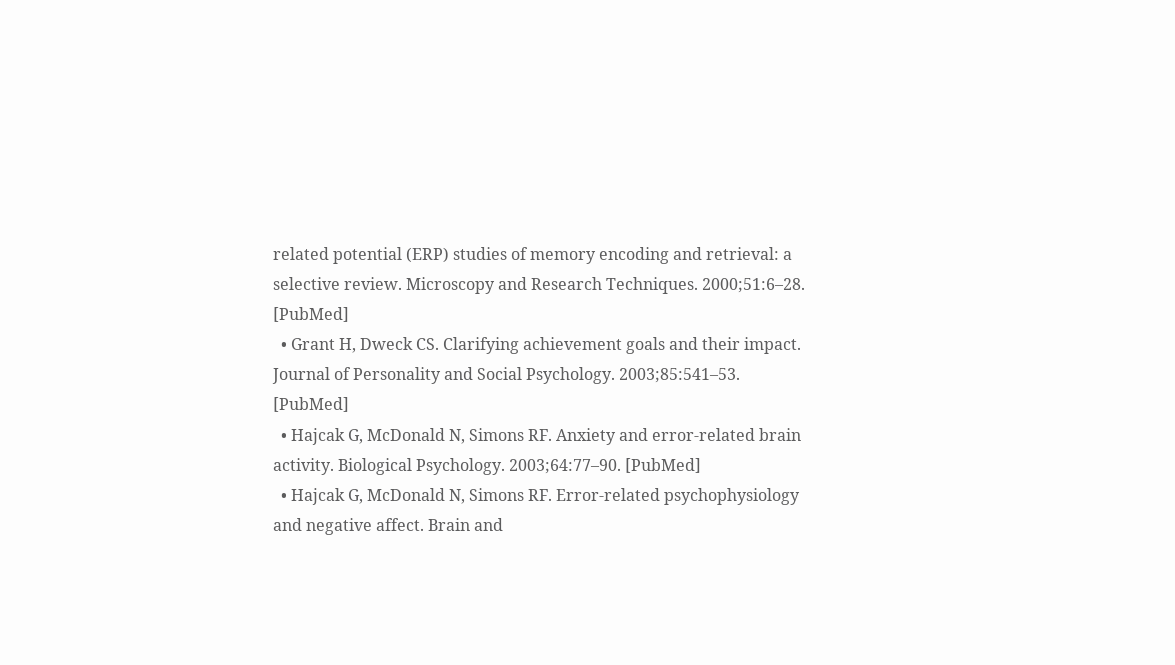related potential (ERP) studies of memory encoding and retrieval: a selective review. Microscopy and Research Techniques. 2000;51:6–28. [PubMed]
  • Grant H, Dweck CS. Clarifying achievement goals and their impact. Journal of Personality and Social Psychology. 2003;85:541–53. [PubMed]
  • Hajcak G, McDonald N, Simons RF. Anxiety and error-related brain activity. Biological Psychology. 2003;64:77–90. [PubMed]
  • Hajcak G, McDonald N, Simons RF. Error-related psychophysiology and negative affect. Brain and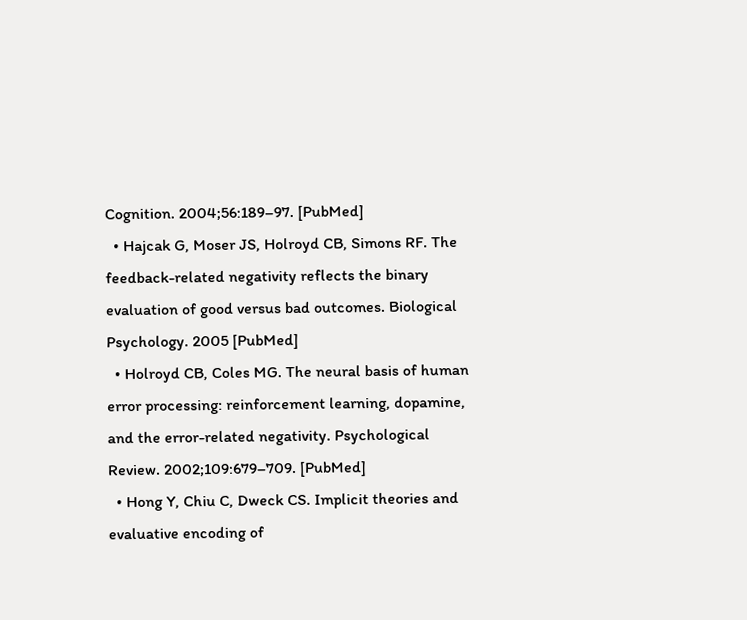Cognition. 2004;56:189–97. [PubMed]
  • Hajcak G, Moser JS, Holroyd CB, Simons RF. The feedback-related negativity reflects the binary evaluation of good versus bad outcomes. Biological Psychology. 2005 [PubMed]
  • Holroyd CB, Coles MG. The neural basis of human error processing: reinforcement learning, dopamine, and the error-related negativity. Psychological Review. 2002;109:679–709. [PubMed]
  • Hong Y, Chiu C, Dweck CS. Implicit theories and evaluative encoding of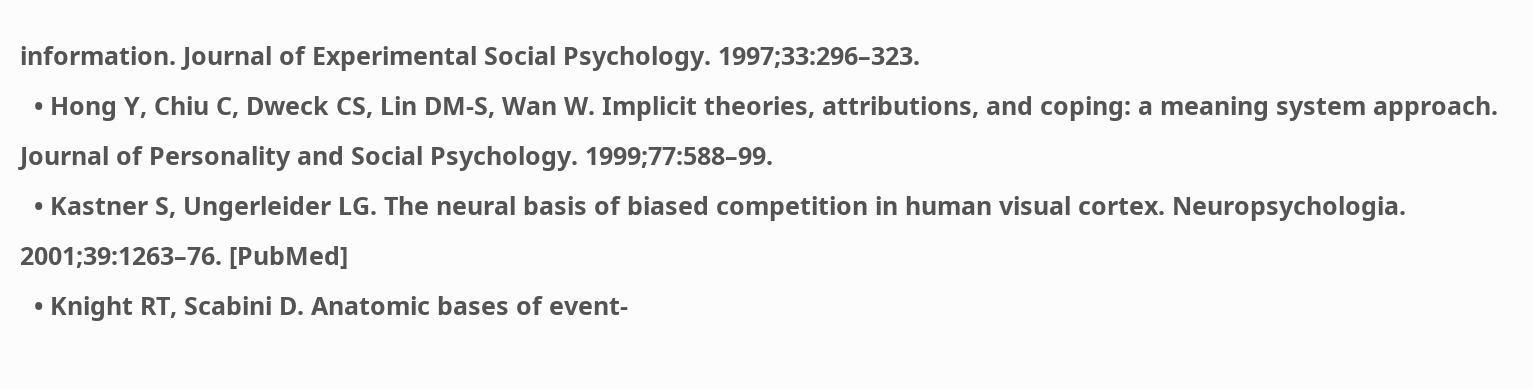information. Journal of Experimental Social Psychology. 1997;33:296–323.
  • Hong Y, Chiu C, Dweck CS, Lin DM-S, Wan W. Implicit theories, attributions, and coping: a meaning system approach. Journal of Personality and Social Psychology. 1999;77:588–99.
  • Kastner S, Ungerleider LG. The neural basis of biased competition in human visual cortex. Neuropsychologia. 2001;39:1263–76. [PubMed]
  • Knight RT, Scabini D. Anatomic bases of event-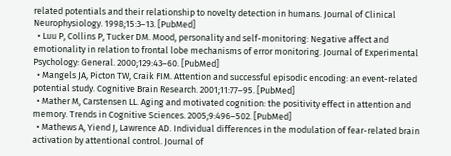related potentials and their relationship to novelty detection in humans. Journal of Clinical Neurophysiology. 1998;15:3–13. [PubMed]
  • Luu P, Collins P, Tucker DM. Mood, personality and self-monitoring: Negative affect and emotionality in relation to frontal lobe mechanisms of error monitoring. Journal of Experimental Psychology: General. 2000;129:43–60. [PubMed]
  • Mangels JA, Picton TW, Craik FIM. Attention and successful episodic encoding: an event-related potential study. Cognitive Brain Research. 2001;11:77–95. [PubMed]
  • Mather M, Carstensen LL. Aging and motivated cognition: the positivity effect in attention and memory. Trends in Cognitive Sciences. 2005;9:496–502. [PubMed]
  • Mathews A, Yiend J, Lawrence AD. Individual differences in the modulation of fear-related brain activation by attentional control. Journal of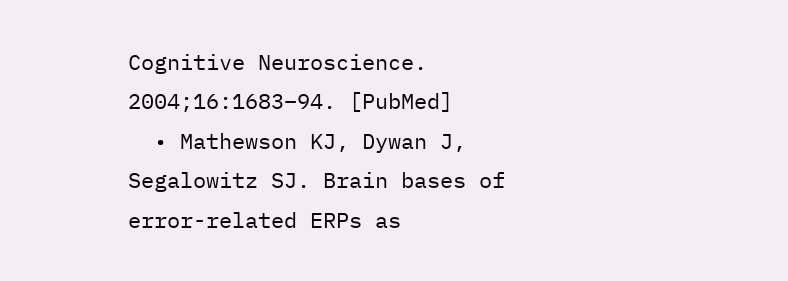Cognitive Neuroscience. 2004;16:1683–94. [PubMed]
  • Mathewson KJ, Dywan J, Segalowitz SJ. Brain bases of error-related ERPs as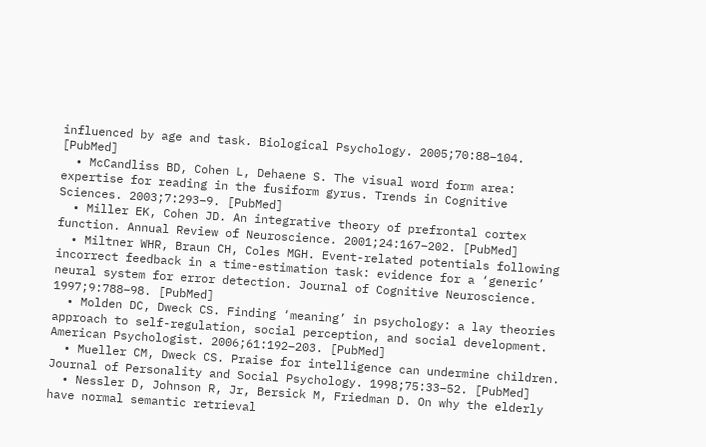influenced by age and task. Biological Psychology. 2005;70:88–104. [PubMed]
  • McCandliss BD, Cohen L, Dehaene S. The visual word form area: expertise for reading in the fusiform gyrus. Trends in Cognitive Sciences. 2003;7:293–9. [PubMed]
  • Miller EK, Cohen JD. An integrative theory of prefrontal cortex function. Annual Review of Neuroscience. 2001;24:167–202. [PubMed]
  • Miltner WHR, Braun CH, Coles MGH. Event-related potentials following incorrect feedback in a time-estimation task: evidence for a ‘generic’ neural system for error detection. Journal of Cognitive Neuroscience. 1997;9:788–98. [PubMed]
  • Molden DC, Dweck CS. Finding ‘meaning’ in psychology: a lay theories approach to self-regulation, social perception, and social development. American Psychologist. 2006;61:192–203. [PubMed]
  • Mueller CM, Dweck CS. Praise for intelligence can undermine children. Journal of Personality and Social Psychology. 1998;75:33–52. [PubMed]
  • Nessler D, Johnson R, Jr, Bersick M, Friedman D. On why the elderly have normal semantic retrieval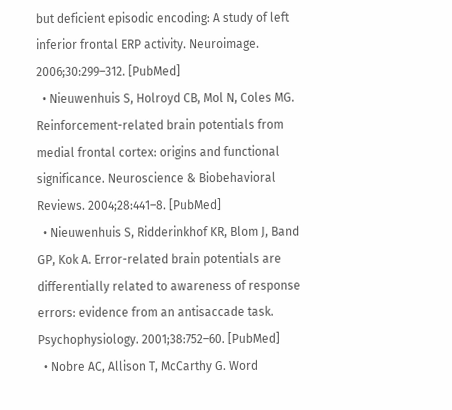but deficient episodic encoding: A study of left inferior frontal ERP activity. Neuroimage. 2006;30:299–312. [PubMed]
  • Nieuwenhuis S, Holroyd CB, Mol N, Coles MG. Reinforcement-related brain potentials from medial frontal cortex: origins and functional significance. Neuroscience & Biobehavioral Reviews. 2004;28:441–8. [PubMed]
  • Nieuwenhuis S, Ridderinkhof KR, Blom J, Band GP, Kok A. Error-related brain potentials are differentially related to awareness of response errors: evidence from an antisaccade task. Psychophysiology. 2001;38:752–60. [PubMed]
  • Nobre AC, Allison T, McCarthy G. Word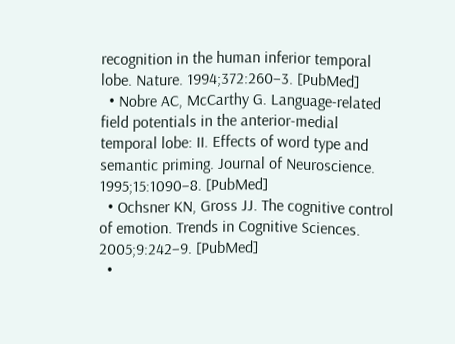recognition in the human inferior temporal lobe. Nature. 1994;372:260–3. [PubMed]
  • Nobre AC, McCarthy G. Language-related field potentials in the anterior-medial temporal lobe: II. Effects of word type and semantic priming. Journal of Neuroscience. 1995;15:1090–8. [PubMed]
  • Ochsner KN, Gross JJ. The cognitive control of emotion. Trends in Cognitive Sciences. 2005;9:242–9. [PubMed]
  •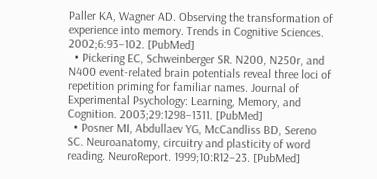Paller KA, Wagner AD. Observing the transformation of experience into memory. Trends in Cognitive Sciences. 2002;6:93–102. [PubMed]
  • Pickering EC, Schweinberger SR. N200, N250r, and N400 event-related brain potentials reveal three loci of repetition priming for familiar names. Journal of Experimental Psychology: Learning, Memory, and Cognition. 2003;29:1298–1311. [PubMed]
  • Posner MI, Abdullaev YG, McCandliss BD, Sereno SC. Neuroanatomy, circuitry and plasticity of word reading. NeuroReport. 1999;10:R12–23. [PubMed]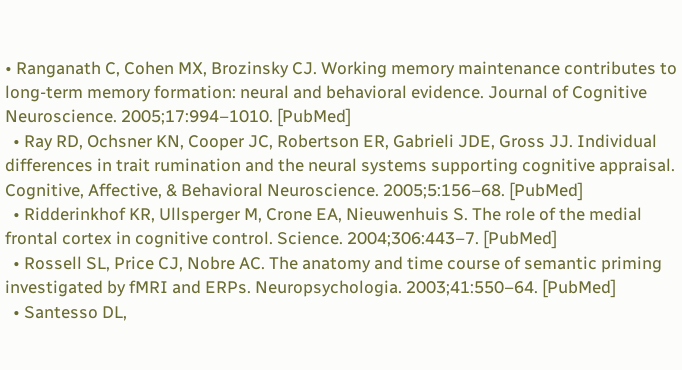• Ranganath C, Cohen MX, Brozinsky CJ. Working memory maintenance contributes to long-term memory formation: neural and behavioral evidence. Journal of Cognitive Neuroscience. 2005;17:994–1010. [PubMed]
  • Ray RD, Ochsner KN, Cooper JC, Robertson ER, Gabrieli JDE, Gross JJ. Individual differences in trait rumination and the neural systems supporting cognitive appraisal. Cognitive, Affective, & Behavioral Neuroscience. 2005;5:156–68. [PubMed]
  • Ridderinkhof KR, Ullsperger M, Crone EA, Nieuwenhuis S. The role of the medial frontal cortex in cognitive control. Science. 2004;306:443–7. [PubMed]
  • Rossell SL, Price CJ, Nobre AC. The anatomy and time course of semantic priming investigated by fMRI and ERPs. Neuropsychologia. 2003;41:550–64. [PubMed]
  • Santesso DL,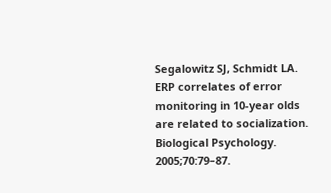Segalowitz SJ, Schmidt LA. ERP correlates of error monitoring in 10-year olds are related to socialization. Biological Psychology. 2005;70:79–87.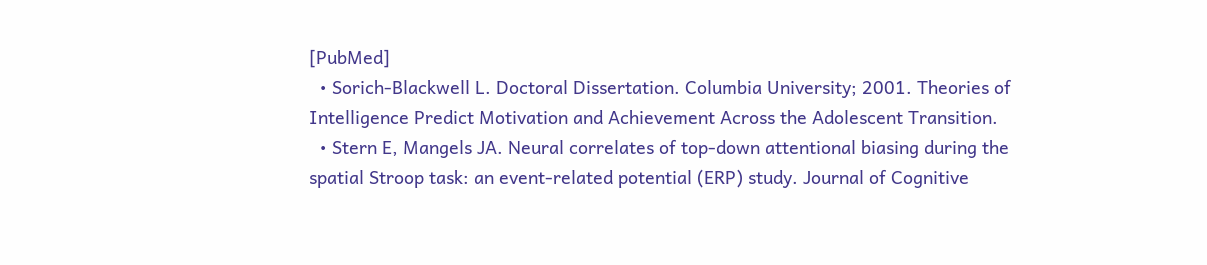[PubMed]
  • Sorich-Blackwell L. Doctoral Dissertation. Columbia University; 2001. Theories of Intelligence Predict Motivation and Achievement Across the Adolescent Transition.
  • Stern E, Mangels JA. Neural correlates of top-down attentional biasing during the spatial Stroop task: an event-related potential (ERP) study. Journal of Cognitive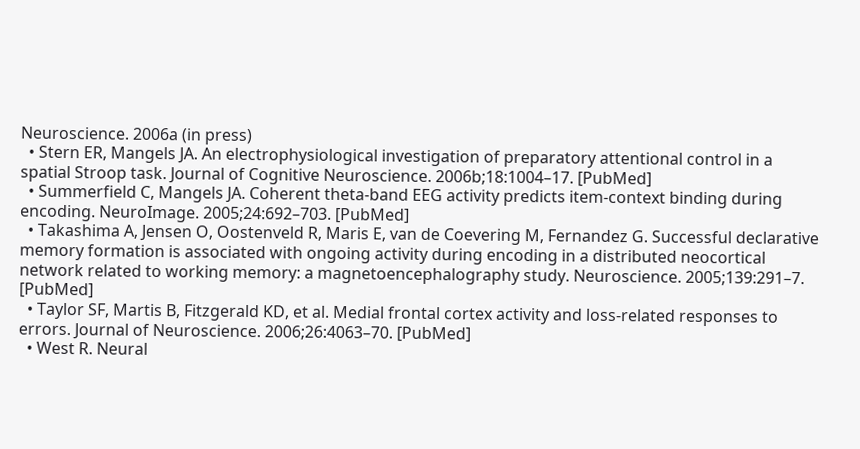Neuroscience. 2006a (in press)
  • Stern ER, Mangels JA. An electrophysiological investigation of preparatory attentional control in a spatial Stroop task. Journal of Cognitive Neuroscience. 2006b;18:1004–17. [PubMed]
  • Summerfield C, Mangels JA. Coherent theta-band EEG activity predicts item-context binding during encoding. NeuroImage. 2005;24:692–703. [PubMed]
  • Takashima A, Jensen O, Oostenveld R, Maris E, van de Coevering M, Fernandez G. Successful declarative memory formation is associated with ongoing activity during encoding in a distributed neocortical network related to working memory: a magnetoencephalography study. Neuroscience. 2005;139:291–7. [PubMed]
  • Taylor SF, Martis B, Fitzgerald KD, et al. Medial frontal cortex activity and loss-related responses to errors. Journal of Neuroscience. 2006;26:4063–70. [PubMed]
  • West R. Neural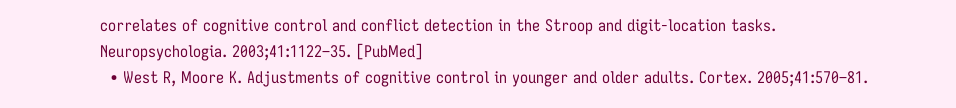correlates of cognitive control and conflict detection in the Stroop and digit-location tasks. Neuropsychologia. 2003;41:1122–35. [PubMed]
  • West R, Moore K. Adjustments of cognitive control in younger and older adults. Cortex. 2005;41:570–81.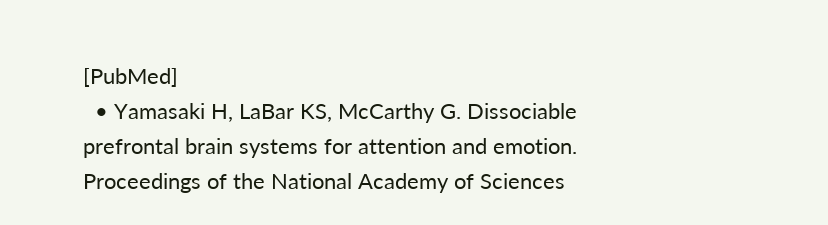[PubMed]
  • Yamasaki H, LaBar KS, McCarthy G. Dissociable prefrontal brain systems for attention and emotion. Proceedings of the National Academy of Sciences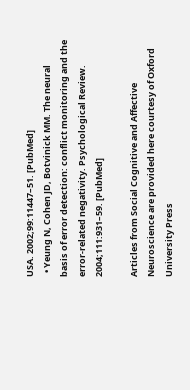USA. 2002;99:11447–51. [PubMed]
  • Yeung N, Cohen JD, Botvinick MM. The neural basis of error detection: conflict monitoring and the error-related negativity. Psychological Review. 2004;111:931–59. [PubMed]

Articles from Social Cognitive and Affective Neuroscience are provided here courtesy of Oxford University Press